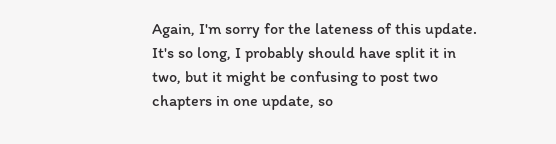Again, I'm sorry for the lateness of this update. It's so long, I probably should have split it in two, but it might be confusing to post two chapters in one update, so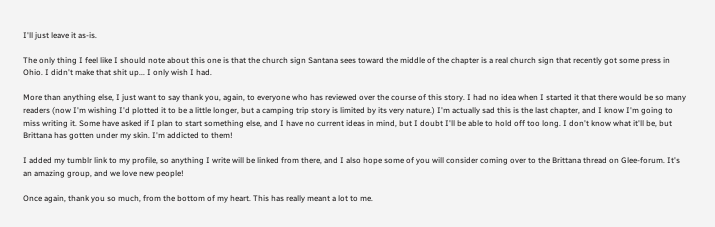I'll just leave it as-is.

The only thing I feel like I should note about this one is that the church sign Santana sees toward the middle of the chapter is a real church sign that recently got some press in Ohio. I didn't make that shit up... I only wish I had.

More than anything else, I just want to say thank you, again, to everyone who has reviewed over the course of this story. I had no idea when I started it that there would be so many readers (now I'm wishing I'd plotted it to be a little longer, but a camping trip story is limited by its very nature.) I'm actually sad this is the last chapter, and I know I'm going to miss writing it. Some have asked if I plan to start something else, and I have no current ideas in mind, but I doubt I'll be able to hold off too long. I don't know what it'll be, but Brittana has gotten under my skin. I'm addicted to them!

I added my tumblr link to my profile, so anything I write will be linked from there, and I also hope some of you will consider coming over to the Brittana thread on Glee-forum. It's an amazing group, and we love new people!

Once again, thank you so much, from the bottom of my heart. This has really meant a lot to me.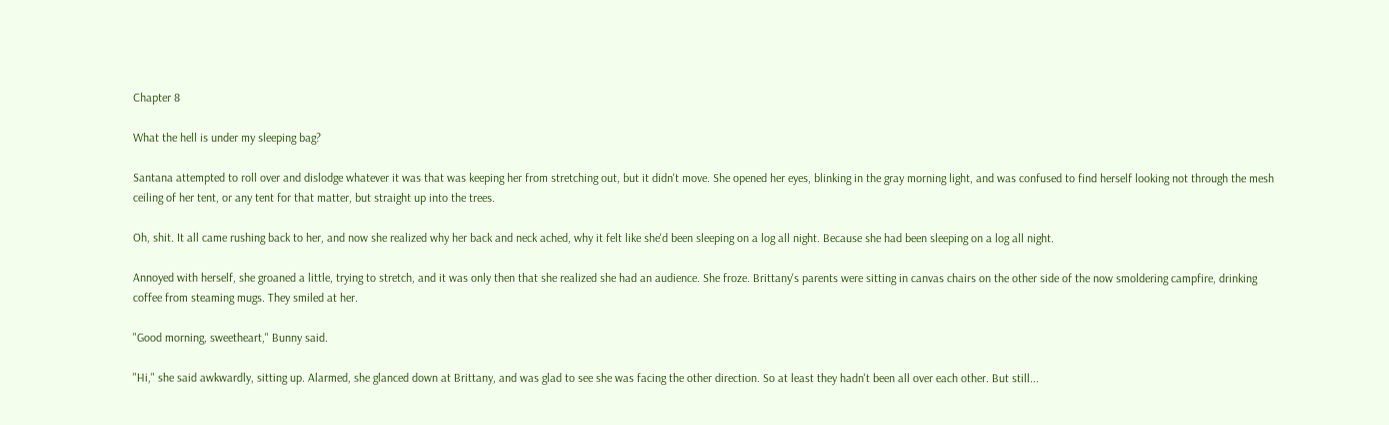Chapter 8

What the hell is under my sleeping bag?

Santana attempted to roll over and dislodge whatever it was that was keeping her from stretching out, but it didn't move. She opened her eyes, blinking in the gray morning light, and was confused to find herself looking not through the mesh ceiling of her tent, or any tent for that matter, but straight up into the trees.

Oh, shit. It all came rushing back to her, and now she realized why her back and neck ached, why it felt like she'd been sleeping on a log all night. Because she had been sleeping on a log all night.

Annoyed with herself, she groaned a little, trying to stretch, and it was only then that she realized she had an audience. She froze. Brittany's parents were sitting in canvas chairs on the other side of the now smoldering campfire, drinking coffee from steaming mugs. They smiled at her.

"Good morning, sweetheart," Bunny said.

"Hi," she said awkwardly, sitting up. Alarmed, she glanced down at Brittany, and was glad to see she was facing the other direction. So at least they hadn't been all over each other. But still...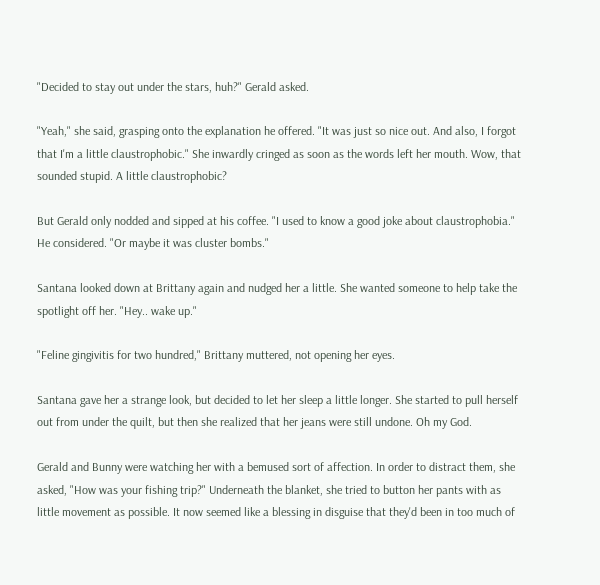"Decided to stay out under the stars, huh?" Gerald asked.

"Yeah," she said, grasping onto the explanation he offered. "It was just so nice out. And also, I forgot that I'm a little claustrophobic." She inwardly cringed as soon as the words left her mouth. Wow, that sounded stupid. A little claustrophobic?

But Gerald only nodded and sipped at his coffee. "I used to know a good joke about claustrophobia." He considered. "Or maybe it was cluster bombs."

Santana looked down at Brittany again and nudged her a little. She wanted someone to help take the spotlight off her. "Hey.. wake up."

"Feline gingivitis for two hundred," Brittany muttered, not opening her eyes.

Santana gave her a strange look, but decided to let her sleep a little longer. She started to pull herself out from under the quilt, but then she realized that her jeans were still undone. Oh my God.

Gerald and Bunny were watching her with a bemused sort of affection. In order to distract them, she asked, "How was your fishing trip?" Underneath the blanket, she tried to button her pants with as little movement as possible. It now seemed like a blessing in disguise that they'd been in too much of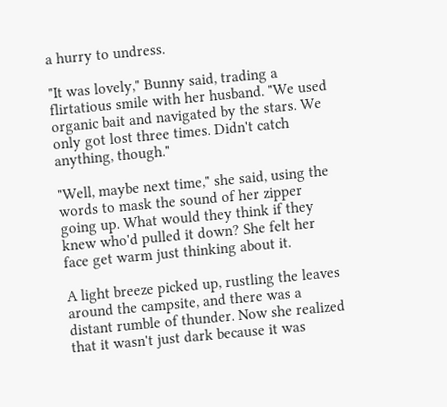a hurry to undress.

"It was lovely," Bunny said, trading a flirtatious smile with her husband. "We used organic bait and navigated by the stars. We only got lost three times. Didn't catch anything, though."

"Well, maybe next time," she said, using the words to mask the sound of her zipper going up. What would they think if they knew who'd pulled it down? She felt her face get warm just thinking about it.

A light breeze picked up, rustling the leaves around the campsite, and there was a distant rumble of thunder. Now she realized that it wasn't just dark because it was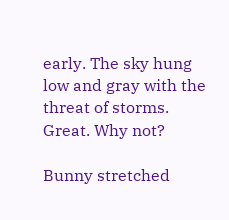early. The sky hung low and gray with the threat of storms. Great. Why not?

Bunny stretched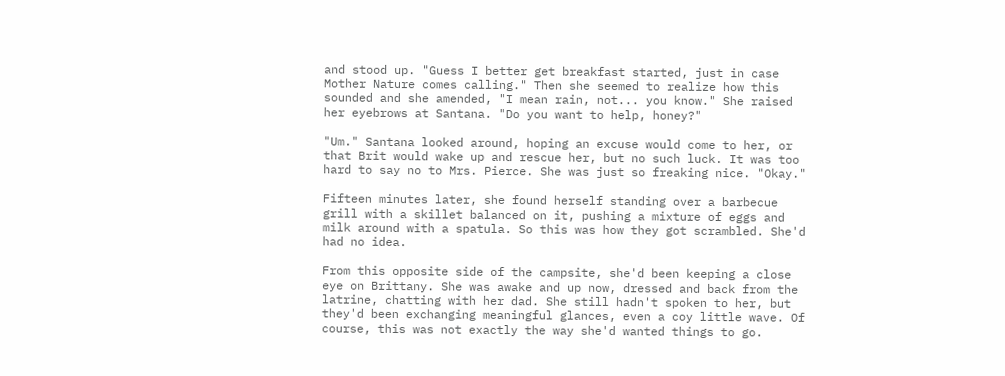and stood up. "Guess I better get breakfast started, just in case Mother Nature comes calling." Then she seemed to realize how this sounded and she amended, "I mean rain, not... you know." She raised her eyebrows at Santana. "Do you want to help, honey?"

"Um." Santana looked around, hoping an excuse would come to her, or that Brit would wake up and rescue her, but no such luck. It was too hard to say no to Mrs. Pierce. She was just so freaking nice. "Okay."

Fifteen minutes later, she found herself standing over a barbecue grill with a skillet balanced on it, pushing a mixture of eggs and milk around with a spatula. So this was how they got scrambled. She'd had no idea.

From this opposite side of the campsite, she'd been keeping a close eye on Brittany. She was awake and up now, dressed and back from the latrine, chatting with her dad. She still hadn't spoken to her, but they'd been exchanging meaningful glances, even a coy little wave. Of course, this was not exactly the way she'd wanted things to go.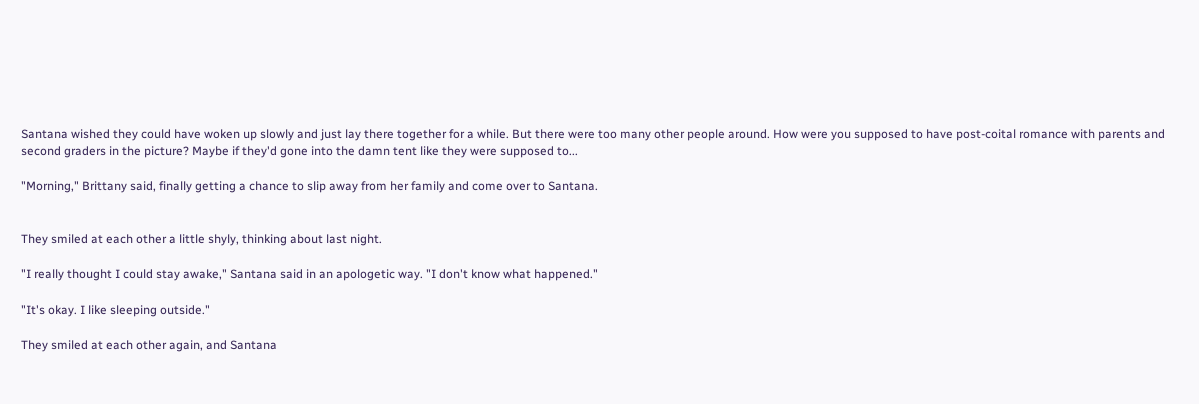Santana wished they could have woken up slowly and just lay there together for a while. But there were too many other people around. How were you supposed to have post-coital romance with parents and second graders in the picture? Maybe if they'd gone into the damn tent like they were supposed to...

"Morning," Brittany said, finally getting a chance to slip away from her family and come over to Santana.


They smiled at each other a little shyly, thinking about last night.

"I really thought I could stay awake," Santana said in an apologetic way. "I don't know what happened."

"It's okay. I like sleeping outside."

They smiled at each other again, and Santana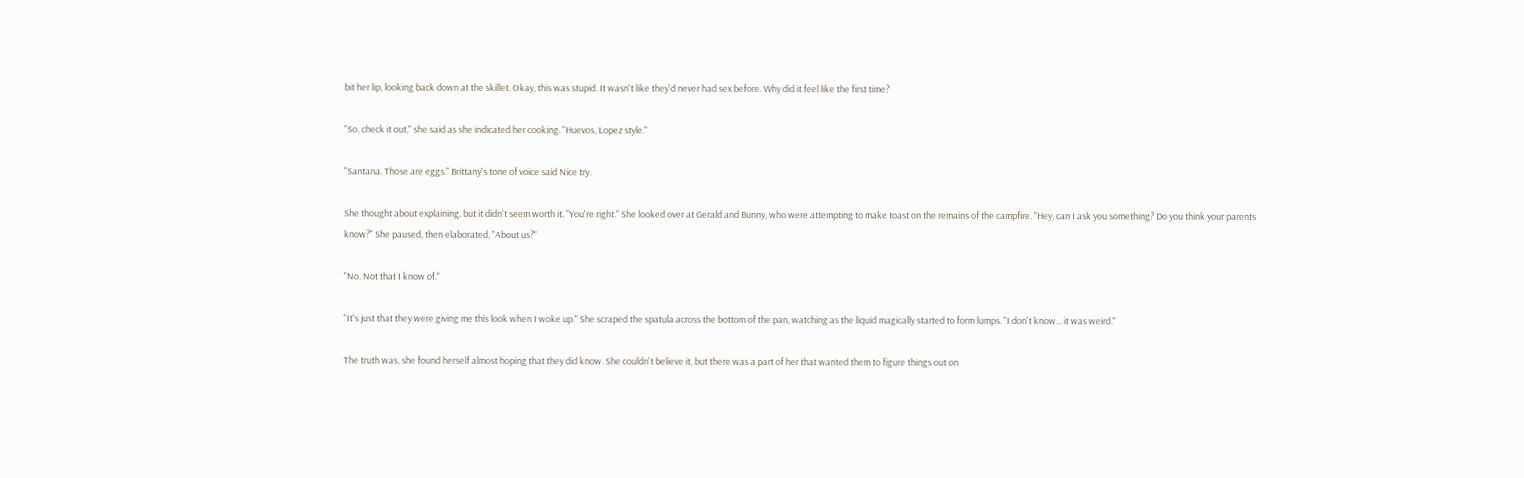bit her lip, looking back down at the skillet. Okay, this was stupid. It wasn't like they'd never had sex before. Why did it feel like the first time?

"So, check it out," she said as she indicated her cooking. "Huevos, Lopez style."

"Santana. Those are eggs." Brittany's tone of voice said Nice try.

She thought about explaining, but it didn't seem worth it. "You're right." She looked over at Gerald and Bunny, who were attempting to make toast on the remains of the campfire. "Hey, can I ask you something? Do you think your parents know?" She paused, then elaborated, "About us?"

"No. Not that I know of."

"It's just that they were giving me this look when I woke up." She scraped the spatula across the bottom of the pan, watching as the liquid magically started to form lumps. "I don't know... it was weird."

The truth was, she found herself almost hoping that they did know. She couldn't believe it, but there was a part of her that wanted them to figure things out on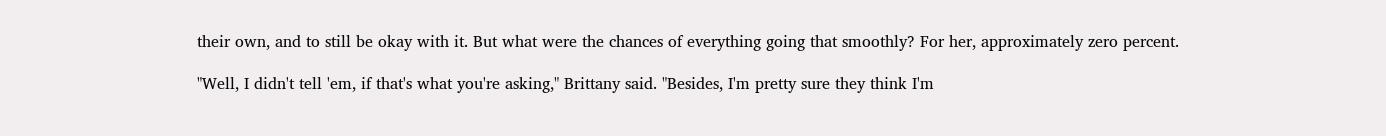their own, and to still be okay with it. But what were the chances of everything going that smoothly? For her, approximately zero percent.

"Well, I didn't tell 'em, if that's what you're asking," Brittany said. "Besides, I'm pretty sure they think I'm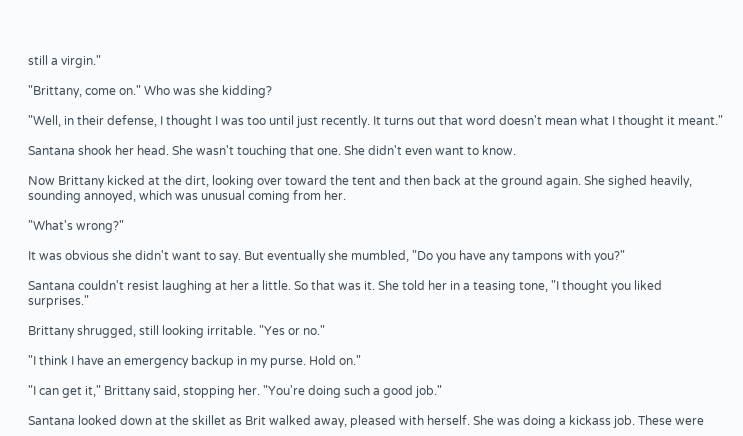still a virgin."

"Brittany, come on." Who was she kidding?

"Well, in their defense, I thought I was too until just recently. It turns out that word doesn't mean what I thought it meant."

Santana shook her head. She wasn't touching that one. She didn't even want to know.

Now Brittany kicked at the dirt, looking over toward the tent and then back at the ground again. She sighed heavily, sounding annoyed, which was unusual coming from her.

"What's wrong?"

It was obvious she didn't want to say. But eventually she mumbled, "Do you have any tampons with you?"

Santana couldn't resist laughing at her a little. So that was it. She told her in a teasing tone, "I thought you liked surprises."

Brittany shrugged, still looking irritable. "Yes or no."

"I think I have an emergency backup in my purse. Hold on."

"I can get it," Brittany said, stopping her. "You're doing such a good job."

Santana looked down at the skillet as Brit walked away, pleased with herself. She was doing a kickass job. These were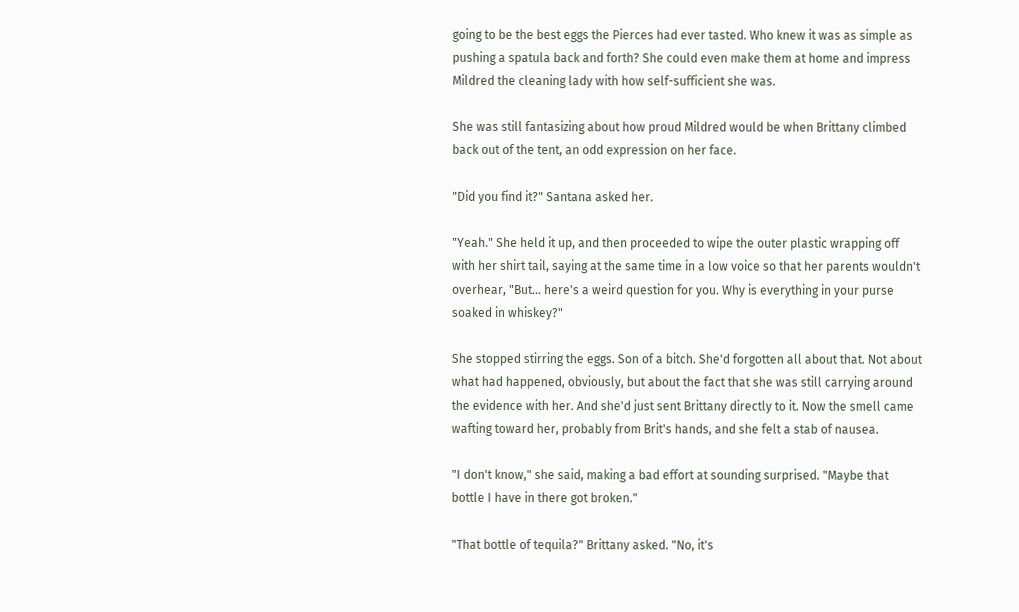going to be the best eggs the Pierces had ever tasted. Who knew it was as simple as pushing a spatula back and forth? She could even make them at home and impress Mildred the cleaning lady with how self-sufficient she was.

She was still fantasizing about how proud Mildred would be when Brittany climbed back out of the tent, an odd expression on her face.

"Did you find it?" Santana asked her.

"Yeah." She held it up, and then proceeded to wipe the outer plastic wrapping off with her shirt tail, saying at the same time in a low voice so that her parents wouldn't overhear, "But... here's a weird question for you. Why is everything in your purse soaked in whiskey?"

She stopped stirring the eggs. Son of a bitch. She'd forgotten all about that. Not about what had happened, obviously, but about the fact that she was still carrying around the evidence with her. And she'd just sent Brittany directly to it. Now the smell came wafting toward her, probably from Brit's hands, and she felt a stab of nausea.

"I don't know," she said, making a bad effort at sounding surprised. "Maybe that bottle I have in there got broken."

"That bottle of tequila?" Brittany asked. "No, it's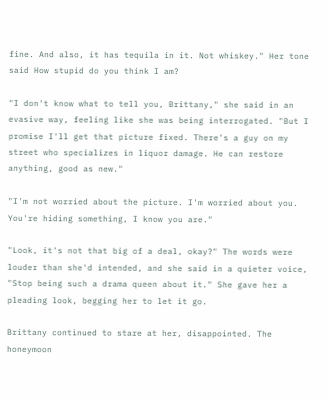fine. And also, it has tequila in it. Not whiskey." Her tone said How stupid do you think I am?

"I don't know what to tell you, Brittany," she said in an evasive way, feeling like she was being interrogated. "But I promise I'll get that picture fixed. There's a guy on my street who specializes in liquor damage. He can restore anything, good as new."

"I'm not worried about the picture. I'm worried about you. You're hiding something, I know you are."

"Look, it's not that big of a deal, okay?" The words were louder than she'd intended, and she said in a quieter voice, "Stop being such a drama queen about it." She gave her a pleading look, begging her to let it go.

Brittany continued to stare at her, disappointed. The honeymoon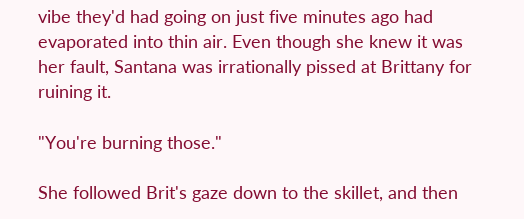vibe they'd had going on just five minutes ago had evaporated into thin air. Even though she knew it was her fault, Santana was irrationally pissed at Brittany for ruining it.

"You're burning those."

She followed Brit's gaze down to the skillet, and then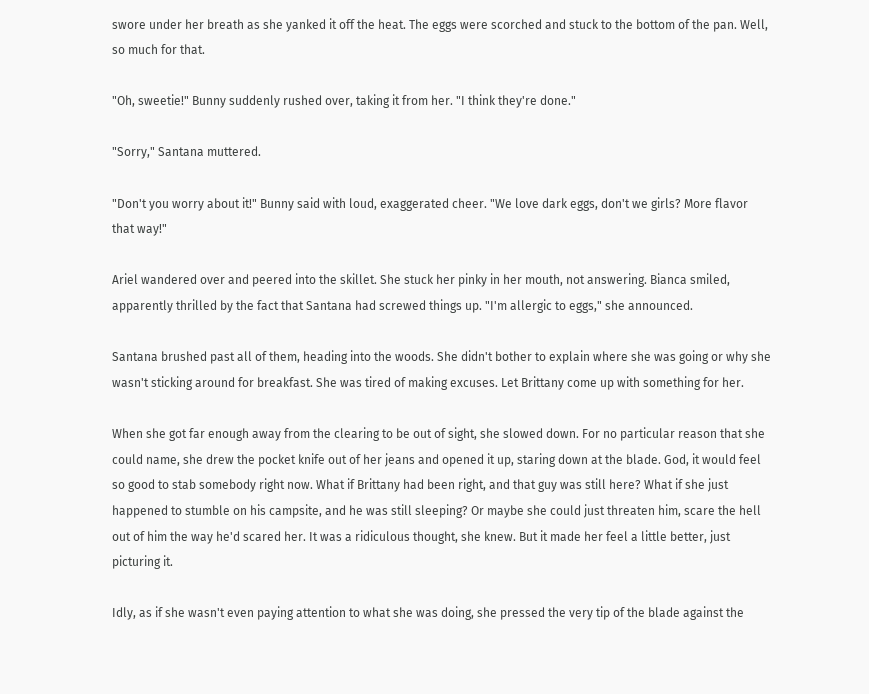swore under her breath as she yanked it off the heat. The eggs were scorched and stuck to the bottom of the pan. Well, so much for that.

"Oh, sweetie!" Bunny suddenly rushed over, taking it from her. "I think they're done."

"Sorry," Santana muttered.

"Don't you worry about it!" Bunny said with loud, exaggerated cheer. "We love dark eggs, don't we girls? More flavor that way!"

Ariel wandered over and peered into the skillet. She stuck her pinky in her mouth, not answering. Bianca smiled, apparently thrilled by the fact that Santana had screwed things up. "I'm allergic to eggs," she announced.

Santana brushed past all of them, heading into the woods. She didn't bother to explain where she was going or why she wasn't sticking around for breakfast. She was tired of making excuses. Let Brittany come up with something for her.

When she got far enough away from the clearing to be out of sight, she slowed down. For no particular reason that she could name, she drew the pocket knife out of her jeans and opened it up, staring down at the blade. God, it would feel so good to stab somebody right now. What if Brittany had been right, and that guy was still here? What if she just happened to stumble on his campsite, and he was still sleeping? Or maybe she could just threaten him, scare the hell out of him the way he'd scared her. It was a ridiculous thought, she knew. But it made her feel a little better, just picturing it.

Idly, as if she wasn't even paying attention to what she was doing, she pressed the very tip of the blade against the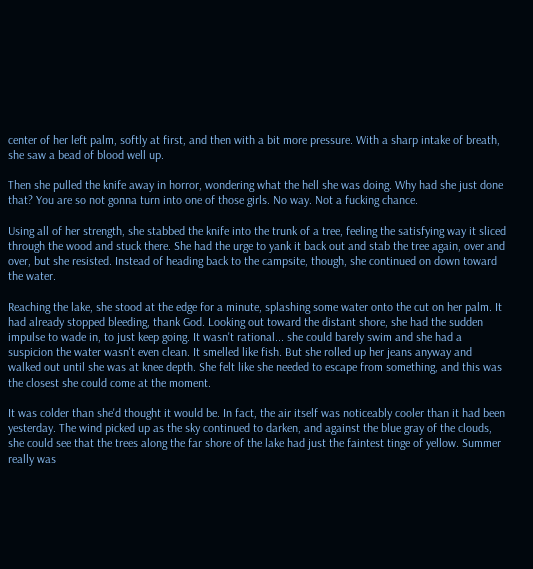center of her left palm, softly at first, and then with a bit more pressure. With a sharp intake of breath, she saw a bead of blood well up.

Then she pulled the knife away in horror, wondering what the hell she was doing. Why had she just done that? You are so not gonna turn into one of those girls. No way. Not a fucking chance.

Using all of her strength, she stabbed the knife into the trunk of a tree, feeling the satisfying way it sliced through the wood and stuck there. She had the urge to yank it back out and stab the tree again, over and over, but she resisted. Instead of heading back to the campsite, though, she continued on down toward the water.

Reaching the lake, she stood at the edge for a minute, splashing some water onto the cut on her palm. It had already stopped bleeding, thank God. Looking out toward the distant shore, she had the sudden impulse to wade in, to just keep going. It wasn't rational... she could barely swim and she had a suspicion the water wasn't even clean. It smelled like fish. But she rolled up her jeans anyway and walked out until she was at knee depth. She felt like she needed to escape from something, and this was the closest she could come at the moment.

It was colder than she'd thought it would be. In fact, the air itself was noticeably cooler than it had been yesterday. The wind picked up as the sky continued to darken, and against the blue gray of the clouds, she could see that the trees along the far shore of the lake had just the faintest tinge of yellow. Summer really was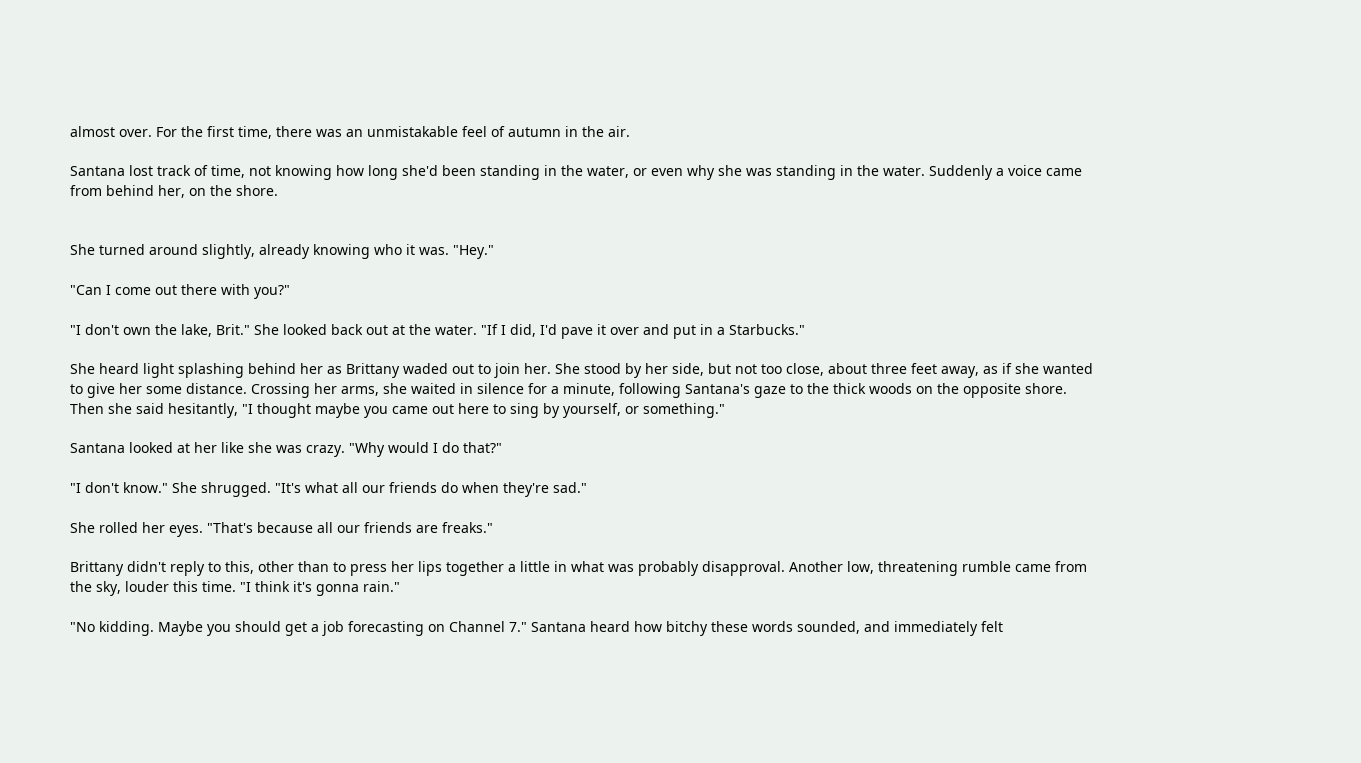almost over. For the first time, there was an unmistakable feel of autumn in the air.

Santana lost track of time, not knowing how long she'd been standing in the water, or even why she was standing in the water. Suddenly a voice came from behind her, on the shore.


She turned around slightly, already knowing who it was. "Hey."

"Can I come out there with you?"

"I don't own the lake, Brit." She looked back out at the water. "If I did, I'd pave it over and put in a Starbucks."

She heard light splashing behind her as Brittany waded out to join her. She stood by her side, but not too close, about three feet away, as if she wanted to give her some distance. Crossing her arms, she waited in silence for a minute, following Santana's gaze to the thick woods on the opposite shore. Then she said hesitantly, "I thought maybe you came out here to sing by yourself, or something."

Santana looked at her like she was crazy. "Why would I do that?"

"I don't know." She shrugged. "It's what all our friends do when they're sad."

She rolled her eyes. "That's because all our friends are freaks."

Brittany didn't reply to this, other than to press her lips together a little in what was probably disapproval. Another low, threatening rumble came from the sky, louder this time. "I think it's gonna rain."

"No kidding. Maybe you should get a job forecasting on Channel 7." Santana heard how bitchy these words sounded, and immediately felt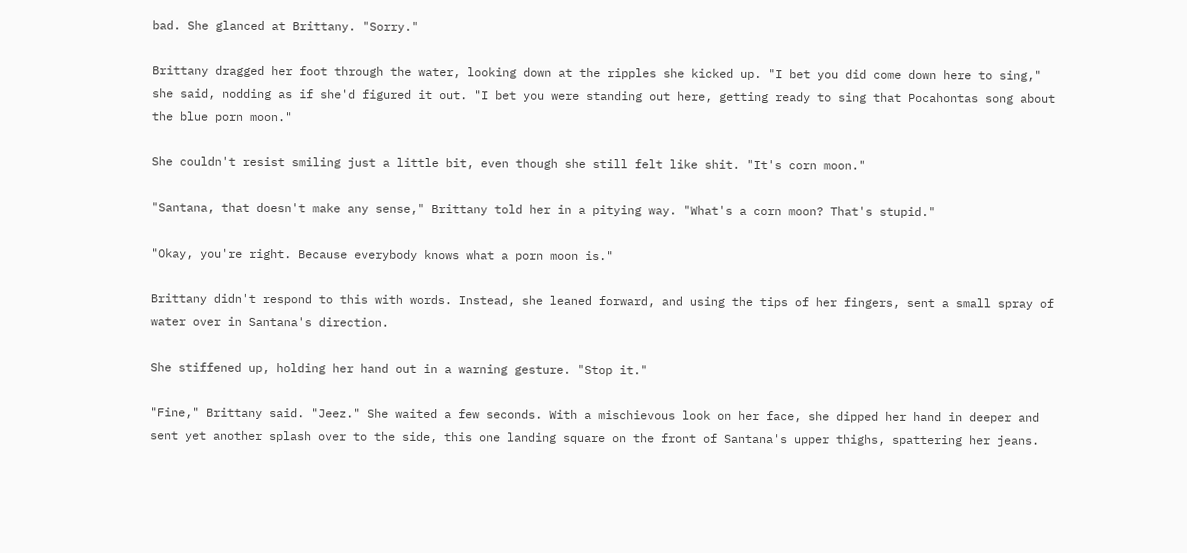bad. She glanced at Brittany. "Sorry."

Brittany dragged her foot through the water, looking down at the ripples she kicked up. "I bet you did come down here to sing," she said, nodding as if she'd figured it out. "I bet you were standing out here, getting ready to sing that Pocahontas song about the blue porn moon."

She couldn't resist smiling just a little bit, even though she still felt like shit. "It's corn moon."

"Santana, that doesn't make any sense," Brittany told her in a pitying way. "What's a corn moon? That's stupid."

"Okay, you're right. Because everybody knows what a porn moon is."

Brittany didn't respond to this with words. Instead, she leaned forward, and using the tips of her fingers, sent a small spray of water over in Santana's direction.

She stiffened up, holding her hand out in a warning gesture. "Stop it."

"Fine," Brittany said. "Jeez." She waited a few seconds. With a mischievous look on her face, she dipped her hand in deeper and sent yet another splash over to the side, this one landing square on the front of Santana's upper thighs, spattering her jeans.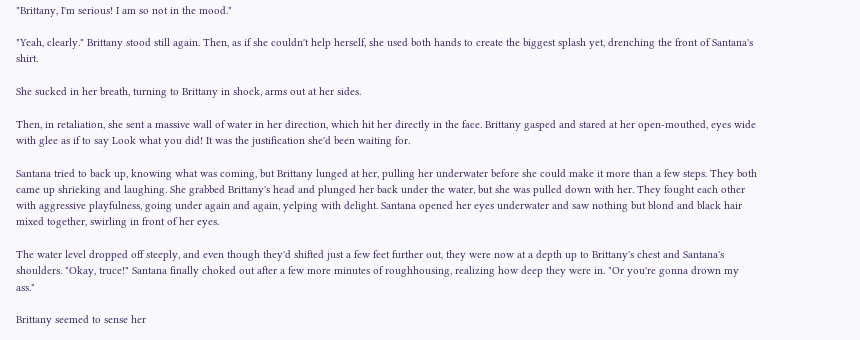"Brittany, I'm serious! I am so not in the mood."

"Yeah, clearly." Brittany stood still again. Then, as if she couldn't help herself, she used both hands to create the biggest splash yet, drenching the front of Santana's shirt.

She sucked in her breath, turning to Brittany in shock, arms out at her sides.

Then, in retaliation, she sent a massive wall of water in her direction, which hit her directly in the face. Brittany gasped and stared at her open-mouthed, eyes wide with glee as if to say Look what you did! It was the justification she'd been waiting for.

Santana tried to back up, knowing what was coming, but Brittany lunged at her, pulling her underwater before she could make it more than a few steps. They both came up shrieking and laughing. She grabbed Brittany's head and plunged her back under the water, but she was pulled down with her. They fought each other with aggressive playfulness, going under again and again, yelping with delight. Santana opened her eyes underwater and saw nothing but blond and black hair mixed together, swirling in front of her eyes.

The water level dropped off steeply, and even though they'd shifted just a few feet further out, they were now at a depth up to Brittany's chest and Santana's shoulders. "Okay, truce!" Santana finally choked out after a few more minutes of roughhousing, realizing how deep they were in. "Or you're gonna drown my ass."

Brittany seemed to sense her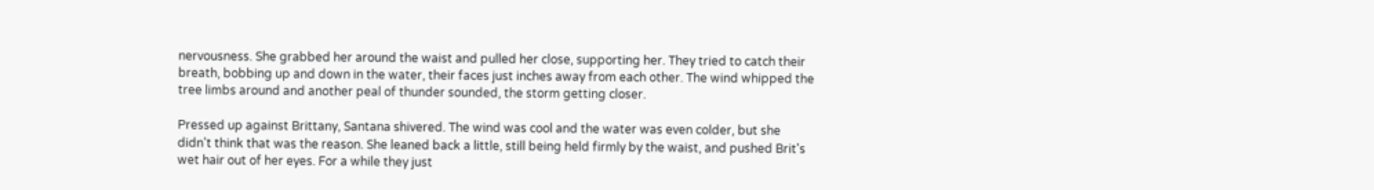nervousness. She grabbed her around the waist and pulled her close, supporting her. They tried to catch their breath, bobbing up and down in the water, their faces just inches away from each other. The wind whipped the tree limbs around and another peal of thunder sounded, the storm getting closer.

Pressed up against Brittany, Santana shivered. The wind was cool and the water was even colder, but she didn't think that was the reason. She leaned back a little, still being held firmly by the waist, and pushed Brit's wet hair out of her eyes. For a while they just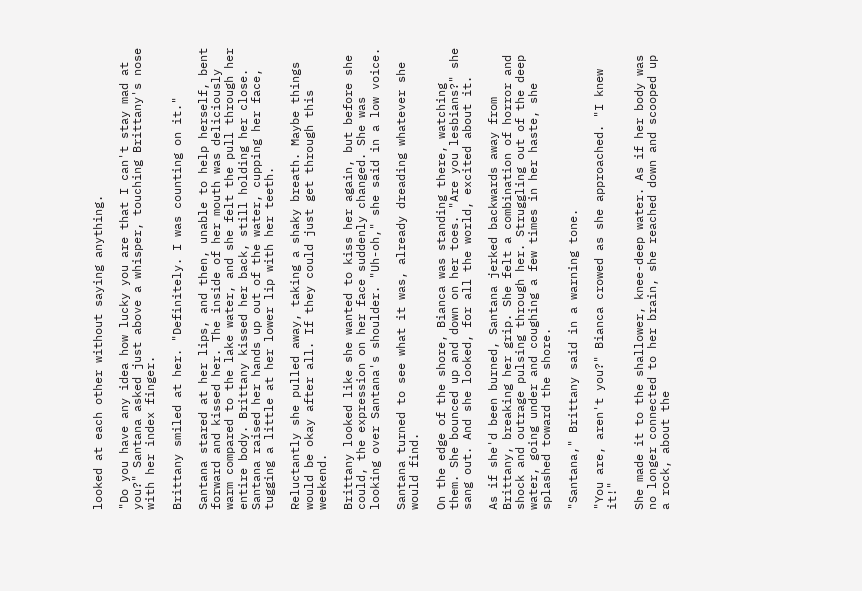looked at each other without saying anything.

"Do you have any idea how lucky you are that I can't stay mad at you?" Santana asked just above a whisper, touching Brittany's nose with her index finger.

Brittany smiled at her. "Definitely. I was counting on it."

Santana stared at her lips, and then, unable to help herself, bent forward and kissed her. The inside of her mouth was deliciously warm compared to the lake water, and she felt the pull through her entire body. Brittany kissed her back, still holding her close. Santana raised her hands up out of the water, cupping her face, tugging a little at her lower lip with her teeth.

Reluctantly she pulled away, taking a shaky breath. Maybe things would be okay after all. If they could just get through this weekend.

Brittany looked like she wanted to kiss her again, but before she could, the expression on her face suddenly changed. She was looking over Santana's shoulder. "Uh-oh," she said in a low voice.

Santana turned to see what it was, already dreading whatever she would find.

On the edge of the shore, Bianca was standing there, watching them. She bounced up and down on her toes. "Are you lesbians?" she sang out. And she looked, for all the world, excited about it.

As if she'd been burned, Santana jerked backwards away from Brittany, breaking her grip. She felt a combination of horror and shock and outrage pulsing through her. Struggling out of the deep water, going under and coughing a few times in her haste, she splashed toward the shore.

"Santana," Brittany said in a warning tone.

"You are, aren't you?" Bianca crowed as she approached. "I knew it!"

She made it to the shallower, knee-deep water. As if her body was no longer connected to her brain, she reached down and scooped up a rock, about the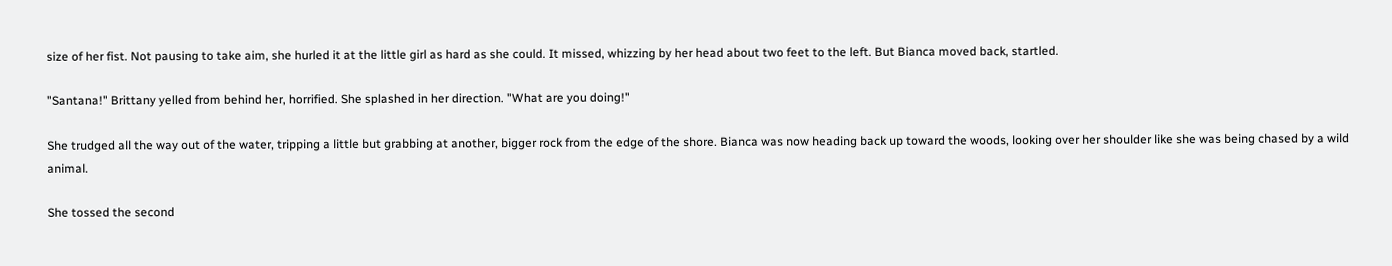size of her fist. Not pausing to take aim, she hurled it at the little girl as hard as she could. It missed, whizzing by her head about two feet to the left. But Bianca moved back, startled.

"Santana!" Brittany yelled from behind her, horrified. She splashed in her direction. "What are you doing!"

She trudged all the way out of the water, tripping a little but grabbing at another, bigger rock from the edge of the shore. Bianca was now heading back up toward the woods, looking over her shoulder like she was being chased by a wild animal.

She tossed the second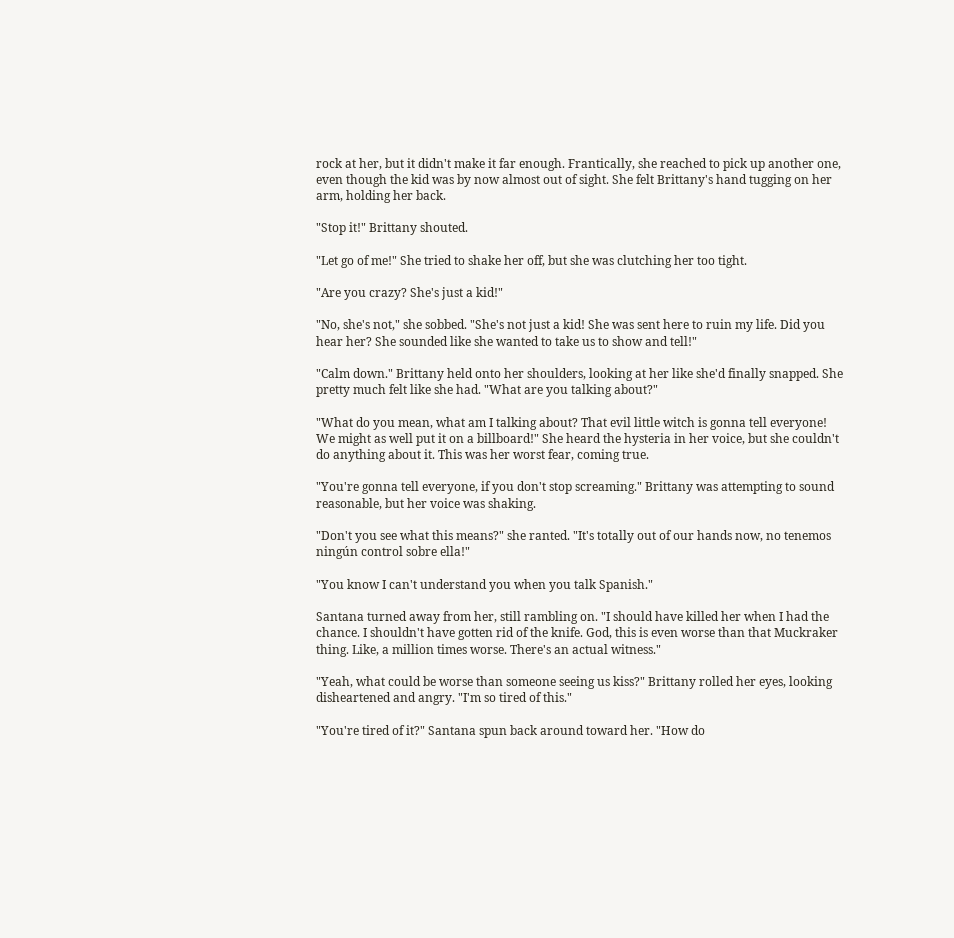rock at her, but it didn't make it far enough. Frantically, she reached to pick up another one, even though the kid was by now almost out of sight. She felt Brittany's hand tugging on her arm, holding her back.

"Stop it!" Brittany shouted.

"Let go of me!" She tried to shake her off, but she was clutching her too tight.

"Are you crazy? She's just a kid!"

"No, she's not," she sobbed. "She's not just a kid! She was sent here to ruin my life. Did you hear her? She sounded like she wanted to take us to show and tell!"

"Calm down." Brittany held onto her shoulders, looking at her like she'd finally snapped. She pretty much felt like she had. "What are you talking about?"

"What do you mean, what am I talking about? That evil little witch is gonna tell everyone! We might as well put it on a billboard!" She heard the hysteria in her voice, but she couldn't do anything about it. This was her worst fear, coming true.

"You're gonna tell everyone, if you don't stop screaming." Brittany was attempting to sound reasonable, but her voice was shaking.

"Don't you see what this means?" she ranted. "It's totally out of our hands now, no tenemos ningún control sobre ella!"

"You know I can't understand you when you talk Spanish."

Santana turned away from her, still rambling on. "I should have killed her when I had the chance. I shouldn't have gotten rid of the knife. God, this is even worse than that Muckraker thing. Like, a million times worse. There's an actual witness."

"Yeah, what could be worse than someone seeing us kiss?" Brittany rolled her eyes, looking disheartened and angry. "I'm so tired of this."

"You're tired of it?" Santana spun back around toward her. "How do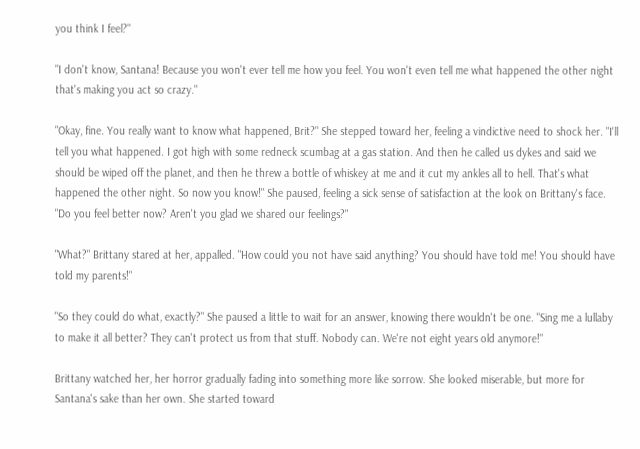you think I feel?"

"I don't know, Santana! Because you won't ever tell me how you feel. You won't even tell me what happened the other night that's making you act so crazy."

"Okay, fine. You really want to know what happened, Brit?" She stepped toward her, feeling a vindictive need to shock her. "I'll tell you what happened. I got high with some redneck scumbag at a gas station. And then he called us dykes and said we should be wiped off the planet, and then he threw a bottle of whiskey at me and it cut my ankles all to hell. That's what happened the other night. So now you know!" She paused, feeling a sick sense of satisfaction at the look on Brittany's face. "Do you feel better now? Aren't you glad we shared our feelings?"

"What?" Brittany stared at her, appalled. "How could you not have said anything? You should have told me! You should have told my parents!"

"So they could do what, exactly?" She paused a little to wait for an answer, knowing there wouldn't be one. "Sing me a lullaby to make it all better? They can't protect us from that stuff. Nobody can. We're not eight years old anymore!"

Brittany watched her, her horror gradually fading into something more like sorrow. She looked miserable, but more for Santana's sake than her own. She started toward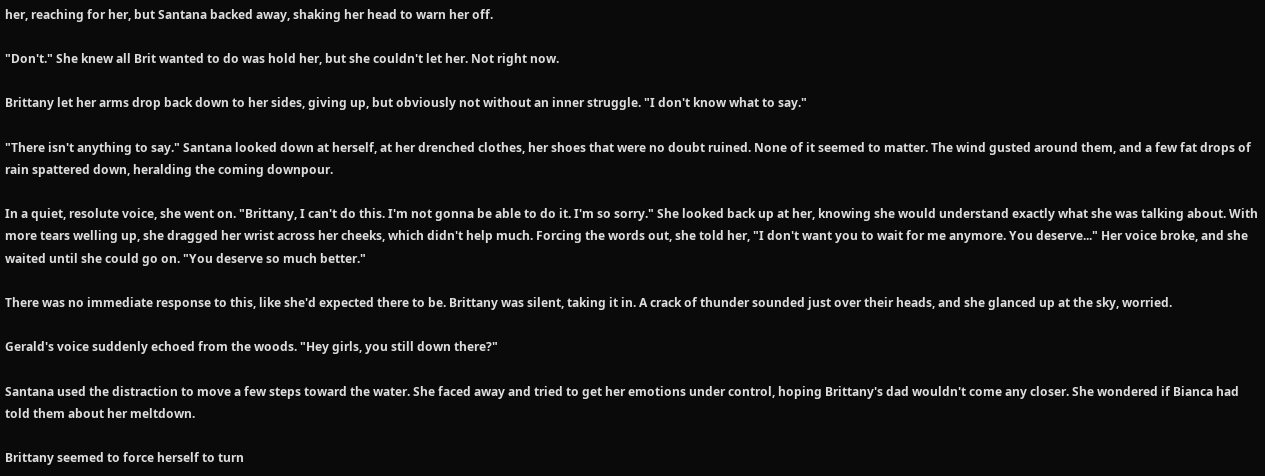her, reaching for her, but Santana backed away, shaking her head to warn her off.

"Don't." She knew all Brit wanted to do was hold her, but she couldn't let her. Not right now.

Brittany let her arms drop back down to her sides, giving up, but obviously not without an inner struggle. "I don't know what to say."

"There isn't anything to say." Santana looked down at herself, at her drenched clothes, her shoes that were no doubt ruined. None of it seemed to matter. The wind gusted around them, and a few fat drops of rain spattered down, heralding the coming downpour.

In a quiet, resolute voice, she went on. "Brittany, I can't do this. I'm not gonna be able to do it. I'm so sorry." She looked back up at her, knowing she would understand exactly what she was talking about. With more tears welling up, she dragged her wrist across her cheeks, which didn't help much. Forcing the words out, she told her, "I don't want you to wait for me anymore. You deserve..." Her voice broke, and she waited until she could go on. "You deserve so much better."

There was no immediate response to this, like she'd expected there to be. Brittany was silent, taking it in. A crack of thunder sounded just over their heads, and she glanced up at the sky, worried.

Gerald's voice suddenly echoed from the woods. "Hey girls, you still down there?"

Santana used the distraction to move a few steps toward the water. She faced away and tried to get her emotions under control, hoping Brittany's dad wouldn't come any closer. She wondered if Bianca had told them about her meltdown.

Brittany seemed to force herself to turn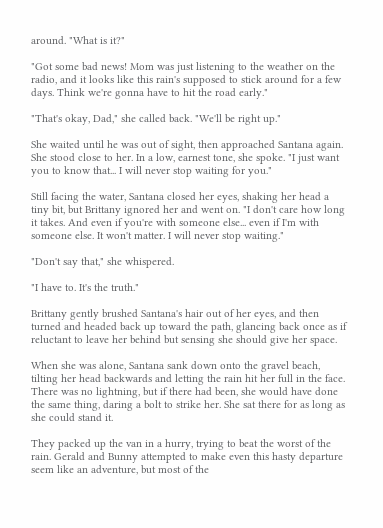around. "What is it?"

"Got some bad news! Mom was just listening to the weather on the radio, and it looks like this rain's supposed to stick around for a few days. Think we're gonna have to hit the road early."

"That's okay, Dad," she called back. "We'll be right up."

She waited until he was out of sight, then approached Santana again. She stood close to her. In a low, earnest tone, she spoke. "I just want you to know that... I will never stop waiting for you."

Still facing the water, Santana closed her eyes, shaking her head a tiny bit, but Brittany ignored her and went on. "I don't care how long it takes. And even if you're with someone else... even if I'm with someone else. It won't matter. I will never stop waiting."

"Don't say that," she whispered.

"I have to. It's the truth."

Brittany gently brushed Santana's hair out of her eyes, and then turned and headed back up toward the path, glancing back once as if reluctant to leave her behind but sensing she should give her space.

When she was alone, Santana sank down onto the gravel beach, tilting her head backwards and letting the rain hit her full in the face. There was no lightning, but if there had been, she would have done the same thing, daring a bolt to strike her. She sat there for as long as she could stand it.

They packed up the van in a hurry, trying to beat the worst of the rain. Gerald and Bunny attempted to make even this hasty departure seem like an adventure, but most of the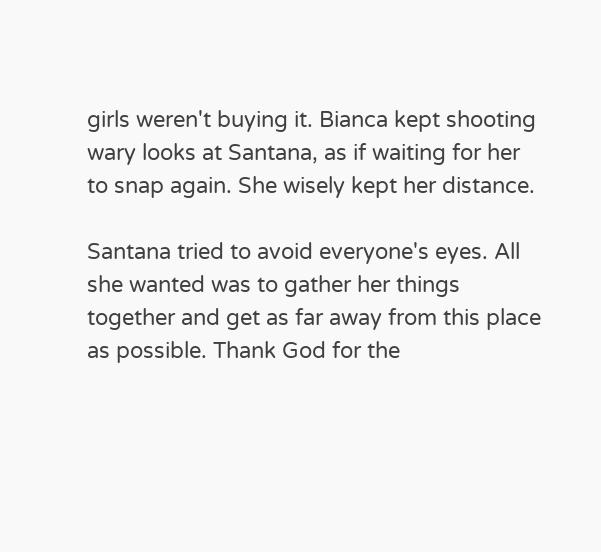girls weren't buying it. Bianca kept shooting wary looks at Santana, as if waiting for her to snap again. She wisely kept her distance.

Santana tried to avoid everyone's eyes. All she wanted was to gather her things together and get as far away from this place as possible. Thank God for the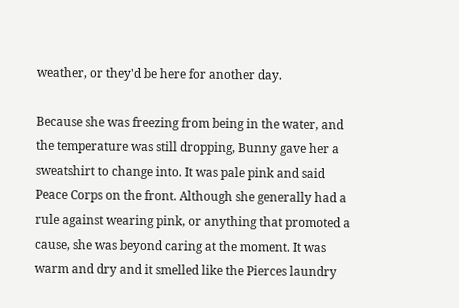weather, or they'd be here for another day.

Because she was freezing from being in the water, and the temperature was still dropping, Bunny gave her a sweatshirt to change into. It was pale pink and said Peace Corps on the front. Although she generally had a rule against wearing pink, or anything that promoted a cause, she was beyond caring at the moment. It was warm and dry and it smelled like the Pierces laundry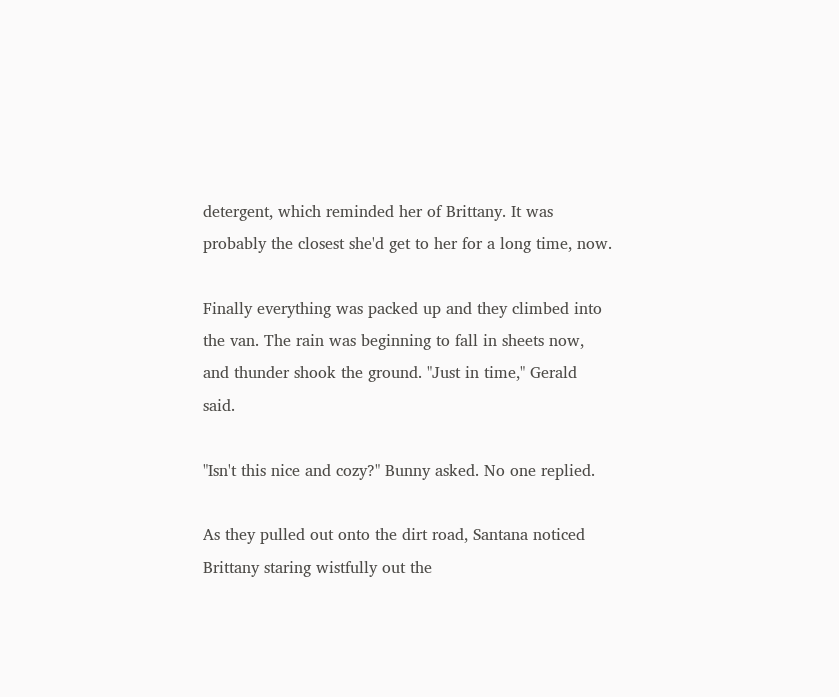detergent, which reminded her of Brittany. It was probably the closest she'd get to her for a long time, now.

Finally everything was packed up and they climbed into the van. The rain was beginning to fall in sheets now, and thunder shook the ground. "Just in time," Gerald said.

"Isn't this nice and cozy?" Bunny asked. No one replied.

As they pulled out onto the dirt road, Santana noticed Brittany staring wistfully out the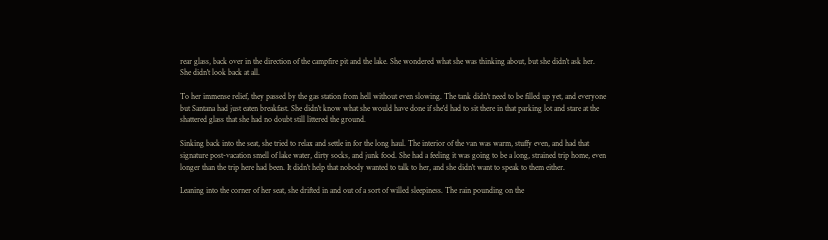rear glass, back over in the direction of the campfire pit and the lake. She wondered what she was thinking about, but she didn't ask her. She didn't look back at all.

To her immense relief, they passed by the gas station from hell without even slowing. The tank didn't need to be filled up yet, and everyone but Santana had just eaten breakfast. She didn't know what she would have done if she'd had to sit there in that parking lot and stare at the shattered glass that she had no doubt still littered the ground.

Sinking back into the seat, she tried to relax and settle in for the long haul. The interior of the van was warm, stuffy even, and had that signature post-vacation smell of lake water, dirty socks, and junk food. She had a feeling it was going to be a long, strained trip home, even longer than the trip here had been. It didn't help that nobody wanted to talk to her, and she didn't want to speak to them either.

Leaning into the corner of her seat, she drifted in and out of a sort of willed sleepiness. The rain pounding on the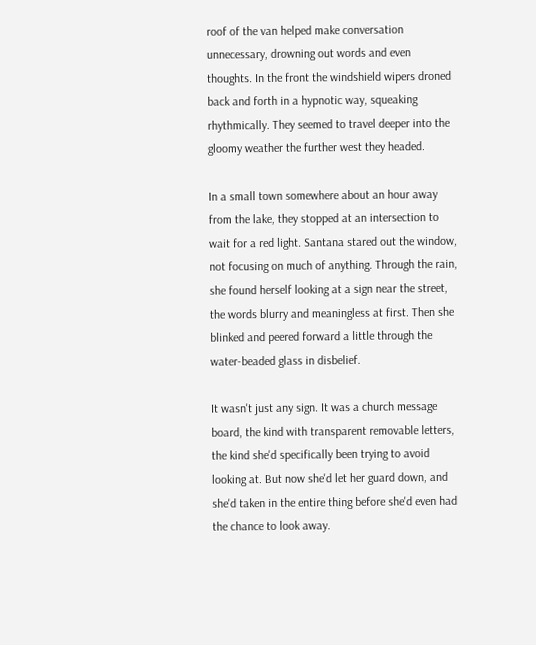roof of the van helped make conversation unnecessary, drowning out words and even thoughts. In the front the windshield wipers droned back and forth in a hypnotic way, squeaking rhythmically. They seemed to travel deeper into the gloomy weather the further west they headed.

In a small town somewhere about an hour away from the lake, they stopped at an intersection to wait for a red light. Santana stared out the window, not focusing on much of anything. Through the rain, she found herself looking at a sign near the street, the words blurry and meaningless at first. Then she blinked and peered forward a little through the water-beaded glass in disbelief.

It wasn't just any sign. It was a church message board, the kind with transparent removable letters, the kind she'd specifically been trying to avoid looking at. But now she'd let her guard down, and she'd taken in the entire thing before she'd even had the chance to look away.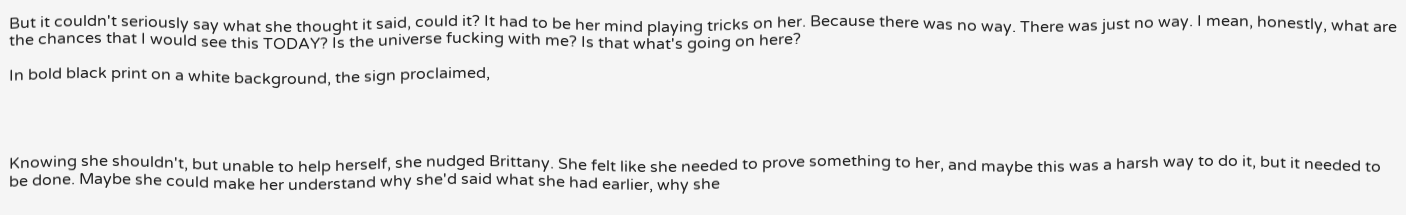But it couldn't seriously say what she thought it said, could it? It had to be her mind playing tricks on her. Because there was no way. There was just no way. I mean, honestly, what are the chances that I would see this TODAY? Is the universe fucking with me? Is that what's going on here?

In bold black print on a white background, the sign proclaimed,




Knowing she shouldn't, but unable to help herself, she nudged Brittany. She felt like she needed to prove something to her, and maybe this was a harsh way to do it, but it needed to be done. Maybe she could make her understand why she'd said what she had earlier, why she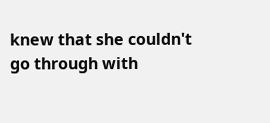knew that she couldn't go through with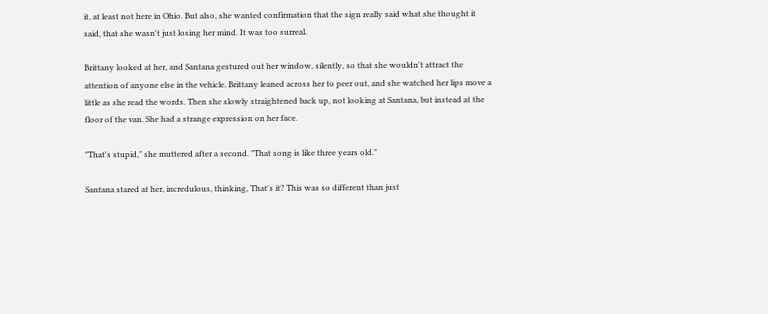it, at least not here in Ohio. But also, she wanted confirmation that the sign really said what she thought it said, that she wasn't just losing her mind. It was too surreal.

Brittany looked at her, and Santana gestured out her window, silently, so that she wouldn't attract the attention of anyone else in the vehicle. Brittany leaned across her to peer out, and she watched her lips move a little as she read the words. Then she slowly straightened back up, not looking at Santana, but instead at the floor of the van. She had a strange expression on her face.

"That's stupid," she muttered after a second. "That song is like three years old."

Santana stared at her, incredulous, thinking, That's it? This was so different than just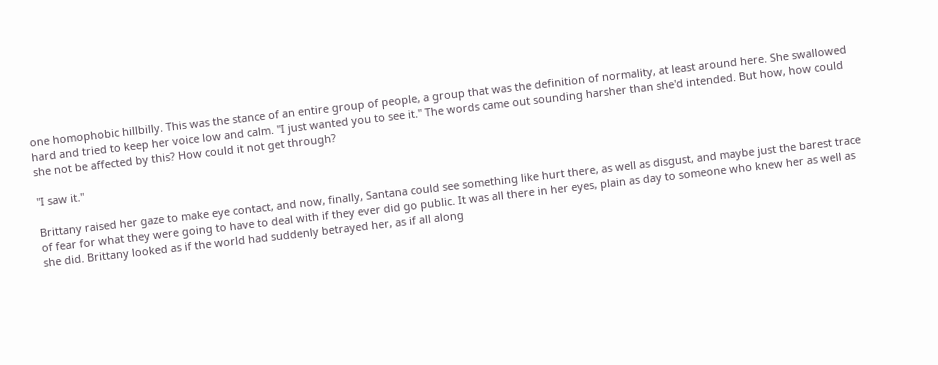one homophobic hillbilly. This was the stance of an entire group of people, a group that was the definition of normality, at least around here. She swallowed hard and tried to keep her voice low and calm. "I just wanted you to see it." The words came out sounding harsher than she'd intended. But how, how could she not be affected by this? How could it not get through?

"I saw it."

Brittany raised her gaze to make eye contact, and now, finally, Santana could see something like hurt there, as well as disgust, and maybe just the barest trace of fear for what they were going to have to deal with if they ever did go public. It was all there in her eyes, plain as day to someone who knew her as well as she did. Brittany looked as if the world had suddenly betrayed her, as if all along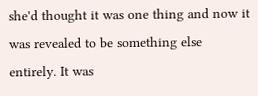she'd thought it was one thing and now it was revealed to be something else entirely. It was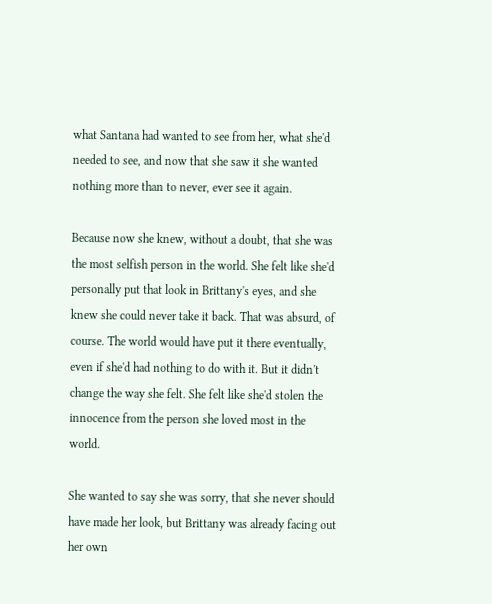what Santana had wanted to see from her, what she'd needed to see, and now that she saw it she wanted nothing more than to never, ever see it again.

Because now she knew, without a doubt, that she was the most selfish person in the world. She felt like she'd personally put that look in Brittany's eyes, and she knew she could never take it back. That was absurd, of course. The world would have put it there eventually, even if she'd had nothing to do with it. But it didn't change the way she felt. She felt like she'd stolen the innocence from the person she loved most in the world.

She wanted to say she was sorry, that she never should have made her look, but Brittany was already facing out her own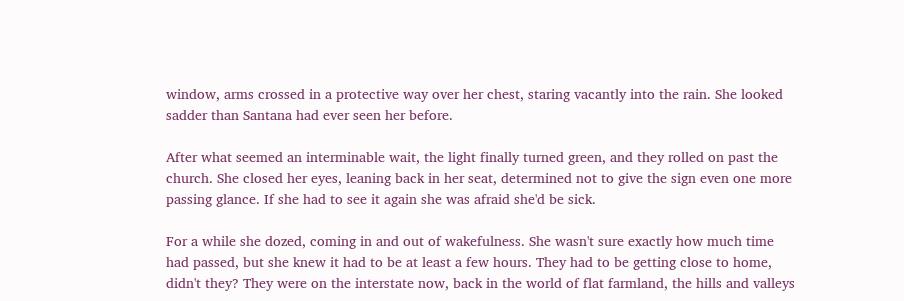window, arms crossed in a protective way over her chest, staring vacantly into the rain. She looked sadder than Santana had ever seen her before.

After what seemed an interminable wait, the light finally turned green, and they rolled on past the church. She closed her eyes, leaning back in her seat, determined not to give the sign even one more passing glance. If she had to see it again she was afraid she'd be sick.

For a while she dozed, coming in and out of wakefulness. She wasn't sure exactly how much time had passed, but she knew it had to be at least a few hours. They had to be getting close to home, didn't they? They were on the interstate now, back in the world of flat farmland, the hills and valleys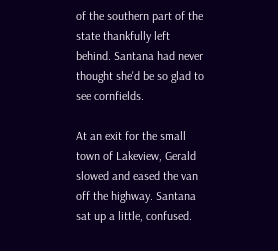of the southern part of the state thankfully left behind. Santana had never thought she'd be so glad to see cornfields.

At an exit for the small town of Lakeview, Gerald slowed and eased the van off the highway. Santana sat up a little, confused.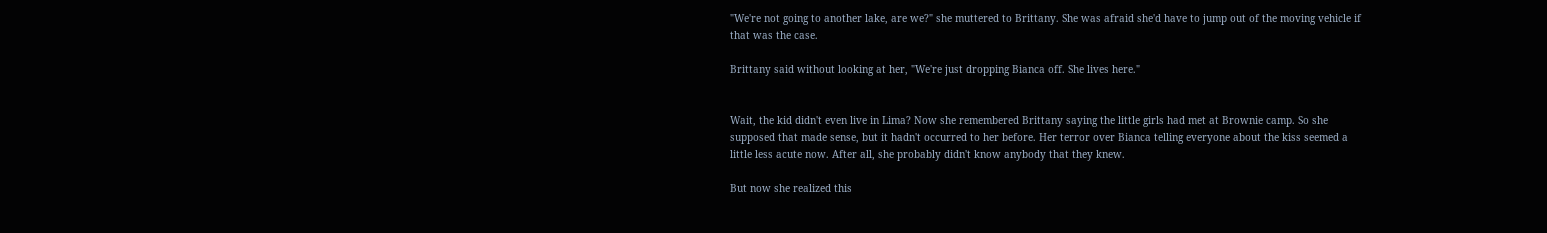"We're not going to another lake, are we?" she muttered to Brittany. She was afraid she'd have to jump out of the moving vehicle if that was the case.

Brittany said without looking at her, "We're just dropping Bianca off. She lives here."


Wait, the kid didn't even live in Lima? Now she remembered Brittany saying the little girls had met at Brownie camp. So she supposed that made sense, but it hadn't occurred to her before. Her terror over Bianca telling everyone about the kiss seemed a little less acute now. After all, she probably didn't know anybody that they knew.

But now she realized this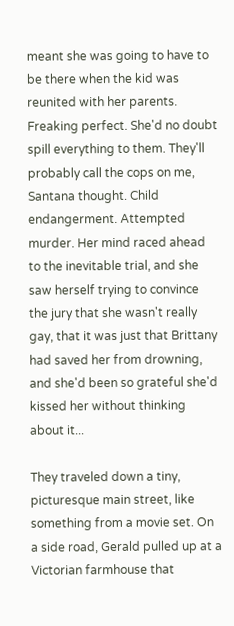meant she was going to have to be there when the kid was reunited with her parents. Freaking perfect. She'd no doubt spill everything to them. They'll probably call the cops on me, Santana thought. Child endangerment. Attempted murder. Her mind raced ahead to the inevitable trial, and she saw herself trying to convince the jury that she wasn't really gay, that it was just that Brittany had saved her from drowning, and she'd been so grateful she'd kissed her without thinking about it...

They traveled down a tiny, picturesque main street, like something from a movie set. On a side road, Gerald pulled up at a Victorian farmhouse that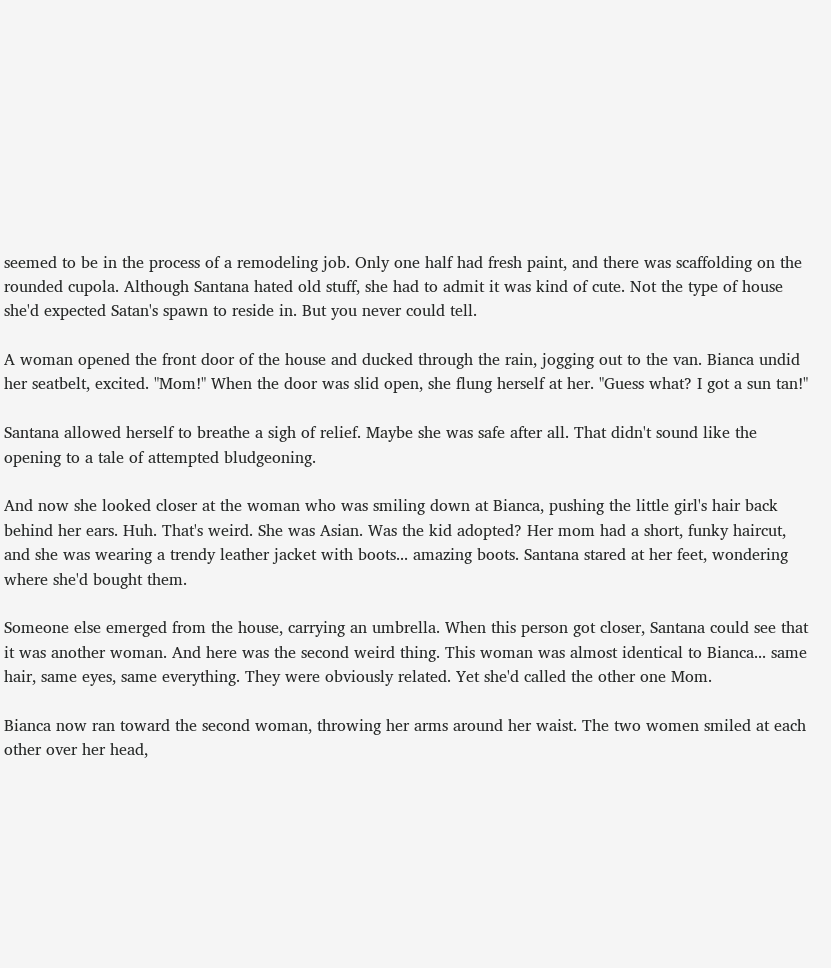seemed to be in the process of a remodeling job. Only one half had fresh paint, and there was scaffolding on the rounded cupola. Although Santana hated old stuff, she had to admit it was kind of cute. Not the type of house she'd expected Satan's spawn to reside in. But you never could tell.

A woman opened the front door of the house and ducked through the rain, jogging out to the van. Bianca undid her seatbelt, excited. "Mom!" When the door was slid open, she flung herself at her. "Guess what? I got a sun tan!"

Santana allowed herself to breathe a sigh of relief. Maybe she was safe after all. That didn't sound like the opening to a tale of attempted bludgeoning.

And now she looked closer at the woman who was smiling down at Bianca, pushing the little girl's hair back behind her ears. Huh. That's weird. She was Asian. Was the kid adopted? Her mom had a short, funky haircut, and she was wearing a trendy leather jacket with boots... amazing boots. Santana stared at her feet, wondering where she'd bought them.

Someone else emerged from the house, carrying an umbrella. When this person got closer, Santana could see that it was another woman. And here was the second weird thing. This woman was almost identical to Bianca... same hair, same eyes, same everything. They were obviously related. Yet she'd called the other one Mom.

Bianca now ran toward the second woman, throwing her arms around her waist. The two women smiled at each other over her head,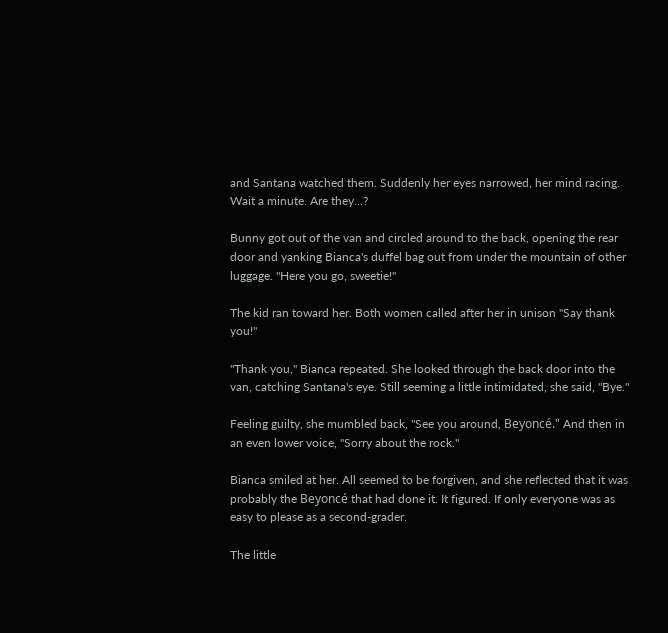and Santana watched them. Suddenly her eyes narrowed, her mind racing. Wait a minute. Are they...?

Bunny got out of the van and circled around to the back, opening the rear door and yanking Bianca's duffel bag out from under the mountain of other luggage. "Here you go, sweetie!"

The kid ran toward her. Both women called after her in unison "Say thank you!"

"Thank you," Bianca repeated. She looked through the back door into the van, catching Santana's eye. Still seeming a little intimidated, she said, "Bye."

Feeling guilty, she mumbled back, "See you around, Beyoncé." And then in an even lower voice, "Sorry about the rock."

Bianca smiled at her. All seemed to be forgiven, and she reflected that it was probably the Beyoncé that had done it. It figured. If only everyone was as easy to please as a second-grader.

The little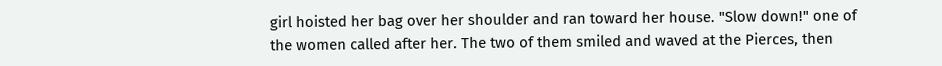girl hoisted her bag over her shoulder and ran toward her house. "Slow down!" one of the women called after her. The two of them smiled and waved at the Pierces, then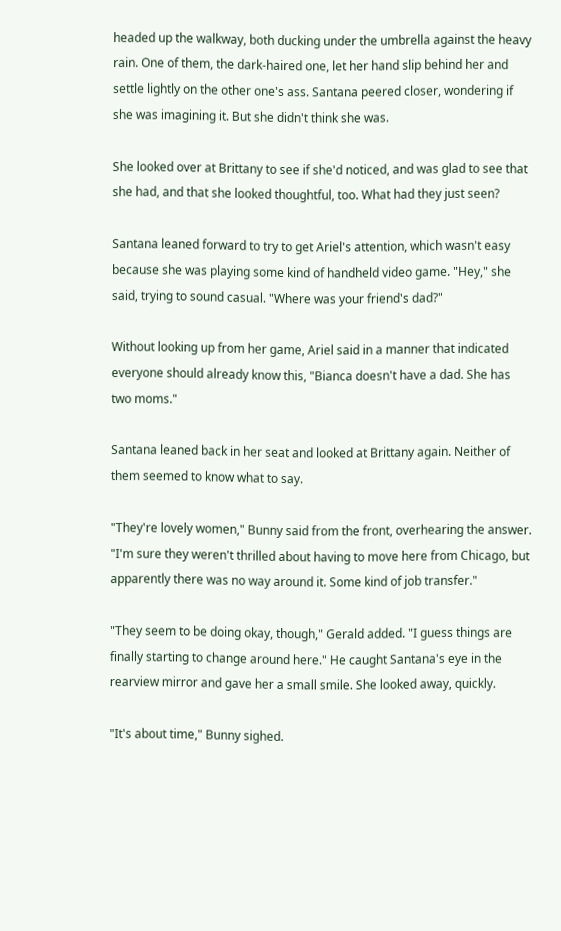headed up the walkway, both ducking under the umbrella against the heavy rain. One of them, the dark-haired one, let her hand slip behind her and settle lightly on the other one's ass. Santana peered closer, wondering if she was imagining it. But she didn't think she was.

She looked over at Brittany to see if she'd noticed, and was glad to see that she had, and that she looked thoughtful, too. What had they just seen?

Santana leaned forward to try to get Ariel's attention, which wasn't easy because she was playing some kind of handheld video game. "Hey," she said, trying to sound casual. "Where was your friend's dad?"

Without looking up from her game, Ariel said in a manner that indicated everyone should already know this, "Bianca doesn't have a dad. She has two moms."

Santana leaned back in her seat and looked at Brittany again. Neither of them seemed to know what to say.

"They're lovely women," Bunny said from the front, overhearing the answer. "I'm sure they weren't thrilled about having to move here from Chicago, but apparently there was no way around it. Some kind of job transfer."

"They seem to be doing okay, though," Gerald added. "I guess things are finally starting to change around here." He caught Santana's eye in the rearview mirror and gave her a small smile. She looked away, quickly.

"It's about time," Bunny sighed.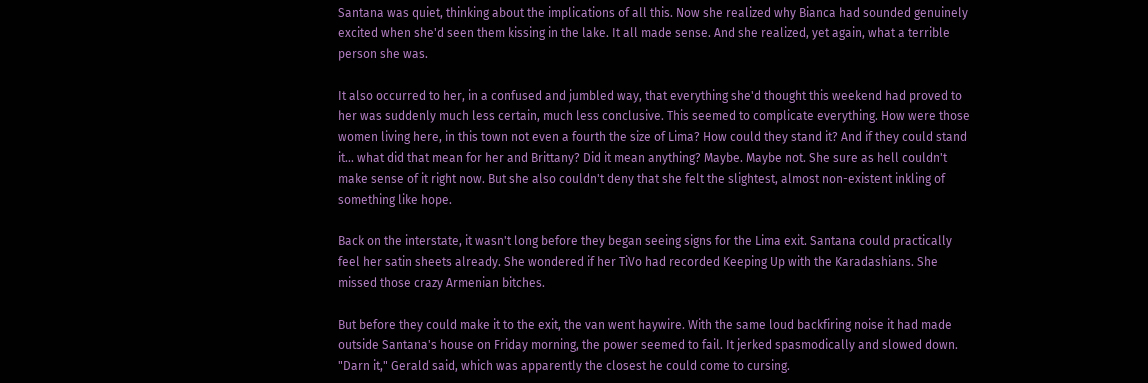Santana was quiet, thinking about the implications of all this. Now she realized why Bianca had sounded genuinely excited when she'd seen them kissing in the lake. It all made sense. And she realized, yet again, what a terrible person she was.

It also occurred to her, in a confused and jumbled way, that everything she'd thought this weekend had proved to her was suddenly much less certain, much less conclusive. This seemed to complicate everything. How were those women living here, in this town not even a fourth the size of Lima? How could they stand it? And if they could stand it... what did that mean for her and Brittany? Did it mean anything? Maybe. Maybe not. She sure as hell couldn't make sense of it right now. But she also couldn't deny that she felt the slightest, almost non-existent inkling of something like hope.

Back on the interstate, it wasn't long before they began seeing signs for the Lima exit. Santana could practically feel her satin sheets already. She wondered if her TiVo had recorded Keeping Up with the Karadashians. She missed those crazy Armenian bitches.

But before they could make it to the exit, the van went haywire. With the same loud backfiring noise it had made outside Santana's house on Friday morning, the power seemed to fail. It jerked spasmodically and slowed down. "Darn it," Gerald said, which was apparently the closest he could come to cursing.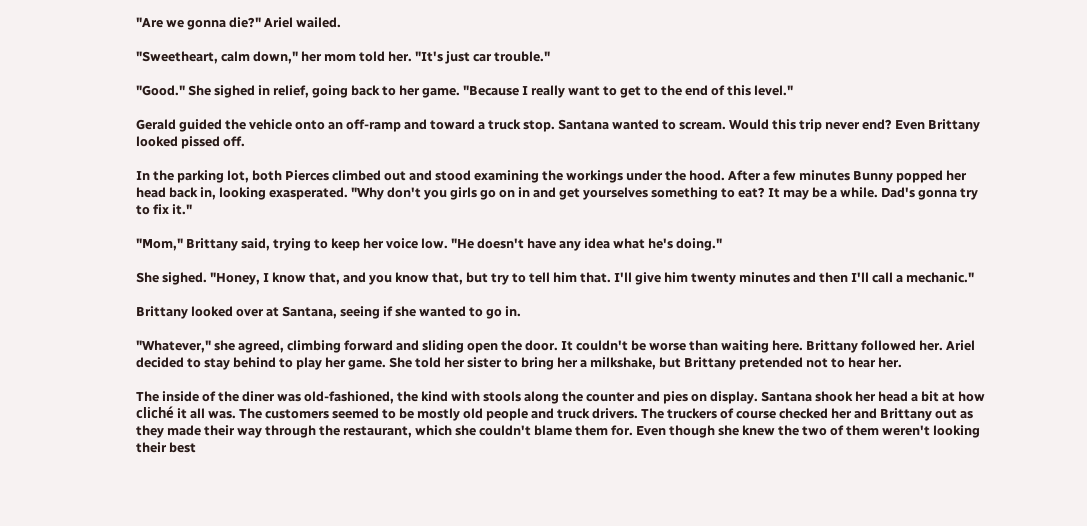"Are we gonna die?" Ariel wailed.

"Sweetheart, calm down," her mom told her. "It's just car trouble."

"Good." She sighed in relief, going back to her game. "Because I really want to get to the end of this level."

Gerald guided the vehicle onto an off-ramp and toward a truck stop. Santana wanted to scream. Would this trip never end? Even Brittany looked pissed off.

In the parking lot, both Pierces climbed out and stood examining the workings under the hood. After a few minutes Bunny popped her head back in, looking exasperated. "Why don't you girls go on in and get yourselves something to eat? It may be a while. Dad's gonna try to fix it."

"Mom," Brittany said, trying to keep her voice low. "He doesn't have any idea what he's doing."

She sighed. "Honey, I know that, and you know that, but try to tell him that. I'll give him twenty minutes and then I'll call a mechanic."

Brittany looked over at Santana, seeing if she wanted to go in.

"Whatever," she agreed, climbing forward and sliding open the door. It couldn't be worse than waiting here. Brittany followed her. Ariel decided to stay behind to play her game. She told her sister to bring her a milkshake, but Brittany pretended not to hear her.

The inside of the diner was old-fashioned, the kind with stools along the counter and pies on display. Santana shook her head a bit at how cliché it all was. The customers seemed to be mostly old people and truck drivers. The truckers of course checked her and Brittany out as they made their way through the restaurant, which she couldn't blame them for. Even though she knew the two of them weren't looking their best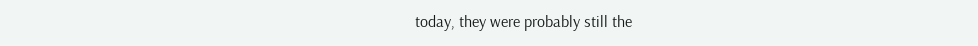today, they were probably still the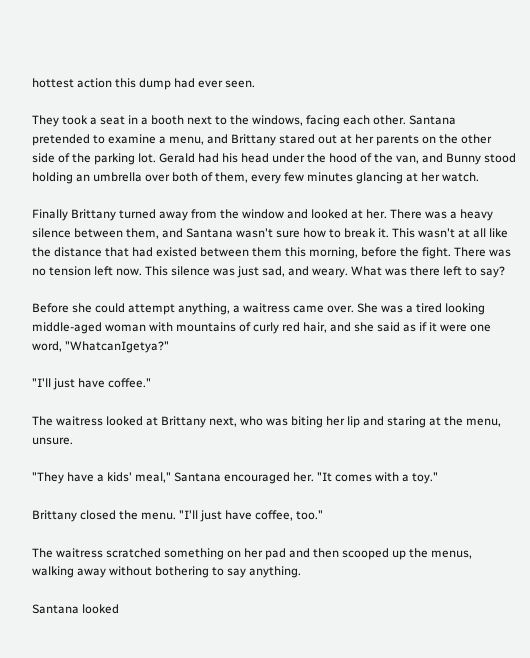hottest action this dump had ever seen.

They took a seat in a booth next to the windows, facing each other. Santana pretended to examine a menu, and Brittany stared out at her parents on the other side of the parking lot. Gerald had his head under the hood of the van, and Bunny stood holding an umbrella over both of them, every few minutes glancing at her watch.

Finally Brittany turned away from the window and looked at her. There was a heavy silence between them, and Santana wasn't sure how to break it. This wasn't at all like the distance that had existed between them this morning, before the fight. There was no tension left now. This silence was just sad, and weary. What was there left to say?

Before she could attempt anything, a waitress came over. She was a tired looking middle-aged woman with mountains of curly red hair, and she said as if it were one word, "WhatcanIgetya?"

"I'll just have coffee."

The waitress looked at Brittany next, who was biting her lip and staring at the menu, unsure.

"They have a kids' meal," Santana encouraged her. "It comes with a toy."

Brittany closed the menu. "I'll just have coffee, too."

The waitress scratched something on her pad and then scooped up the menus, walking away without bothering to say anything.

Santana looked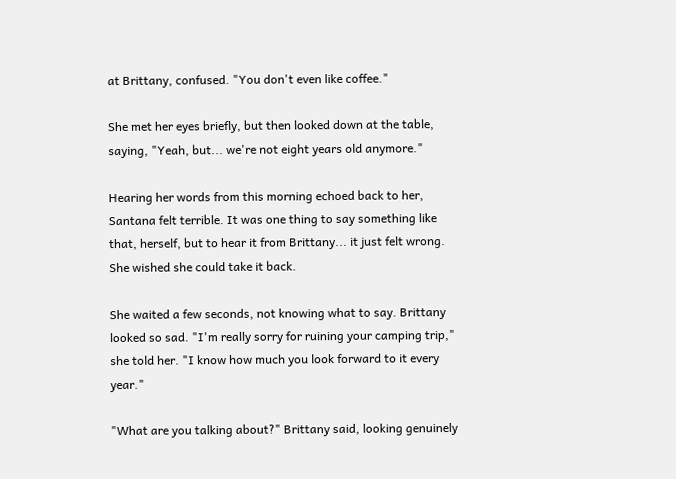at Brittany, confused. "You don't even like coffee."

She met her eyes briefly, but then looked down at the table, saying, "Yeah, but... we're not eight years old anymore."

Hearing her words from this morning echoed back to her, Santana felt terrible. It was one thing to say something like that, herself, but to hear it from Brittany... it just felt wrong. She wished she could take it back.

She waited a few seconds, not knowing what to say. Brittany looked so sad. "I'm really sorry for ruining your camping trip," she told her. "I know how much you look forward to it every year."

"What are you talking about?" Brittany said, looking genuinely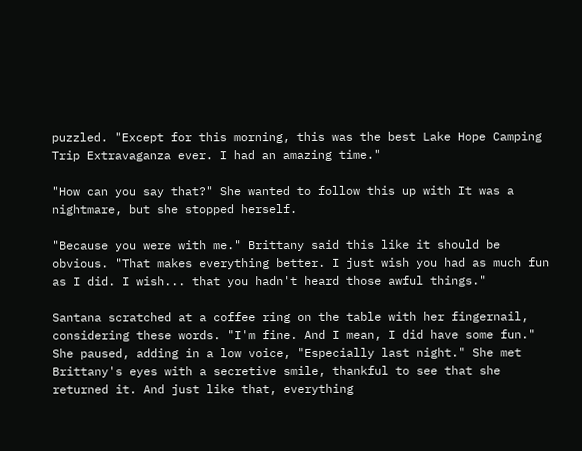puzzled. "Except for this morning, this was the best Lake Hope Camping Trip Extravaganza ever. I had an amazing time."

"How can you say that?" She wanted to follow this up with It was a nightmare, but she stopped herself.

"Because you were with me." Brittany said this like it should be obvious. "That makes everything better. I just wish you had as much fun as I did. I wish... that you hadn't heard those awful things."

Santana scratched at a coffee ring on the table with her fingernail, considering these words. "I'm fine. And I mean, I did have some fun." She paused, adding in a low voice, "Especially last night." She met Brittany's eyes with a secretive smile, thankful to see that she returned it. And just like that, everything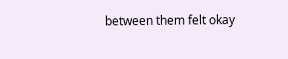between them felt okay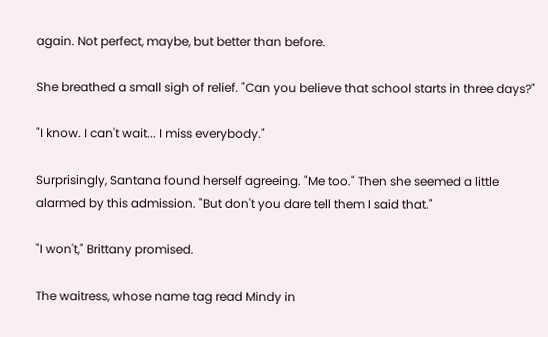again. Not perfect, maybe, but better than before.

She breathed a small sigh of relief. "Can you believe that school starts in three days?"

"I know. I can't wait... I miss everybody."

Surprisingly, Santana found herself agreeing. "Me too." Then she seemed a little alarmed by this admission. "But don't you dare tell them I said that."

"I won't," Brittany promised.

The waitress, whose name tag read Mindy in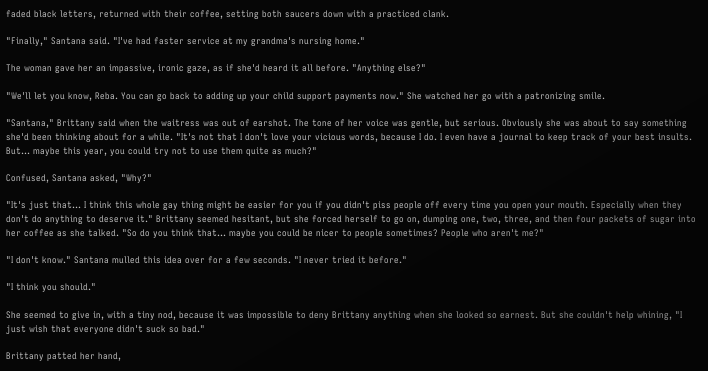faded black letters, returned with their coffee, setting both saucers down with a practiced clank.

"Finally," Santana said. "I've had faster service at my grandma's nursing home."

The woman gave her an impassive, ironic gaze, as if she'd heard it all before. "Anything else?"

"We'll let you know, Reba. You can go back to adding up your child support payments now." She watched her go with a patronizing smile.

"Santana," Brittany said when the waitress was out of earshot. The tone of her voice was gentle, but serious. Obviously she was about to say something she'd been thinking about for a while. "It's not that I don't love your vicious words, because I do. I even have a journal to keep track of your best insults. But... maybe this year, you could try not to use them quite as much?"

Confused, Santana asked, "Why?"

"It's just that... I think this whole gay thing might be easier for you if you didn't piss people off every time you open your mouth. Especially when they don't do anything to deserve it." Brittany seemed hesitant, but she forced herself to go on, dumping one, two, three, and then four packets of sugar into her coffee as she talked. "So do you think that... maybe you could be nicer to people sometimes? People who aren't me?"

"I don't know." Santana mulled this idea over for a few seconds. "I never tried it before."

"I think you should."

She seemed to give in, with a tiny nod, because it was impossible to deny Brittany anything when she looked so earnest. But she couldn't help whining, "I just wish that everyone didn't suck so bad."

Brittany patted her hand,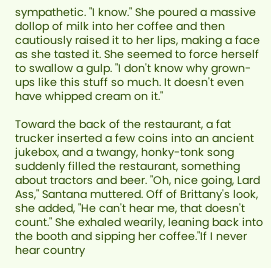sympathetic. "I know." She poured a massive dollop of milk into her coffee and then cautiously raised it to her lips, making a face as she tasted it. She seemed to force herself to swallow a gulp. "I don't know why grown-ups like this stuff so much. It doesn't even have whipped cream on it."

Toward the back of the restaurant, a fat trucker inserted a few coins into an ancient jukebox, and a twangy, honky-tonk song suddenly filled the restaurant, something about tractors and beer. "Oh, nice going, Lard Ass," Santana muttered. Off of Brittany's look, she added, "He can't hear me, that doesn't count." She exhaled wearily, leaning back into the booth and sipping her coffee."If I never hear country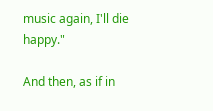music again, I'll die happy."

And then, as if in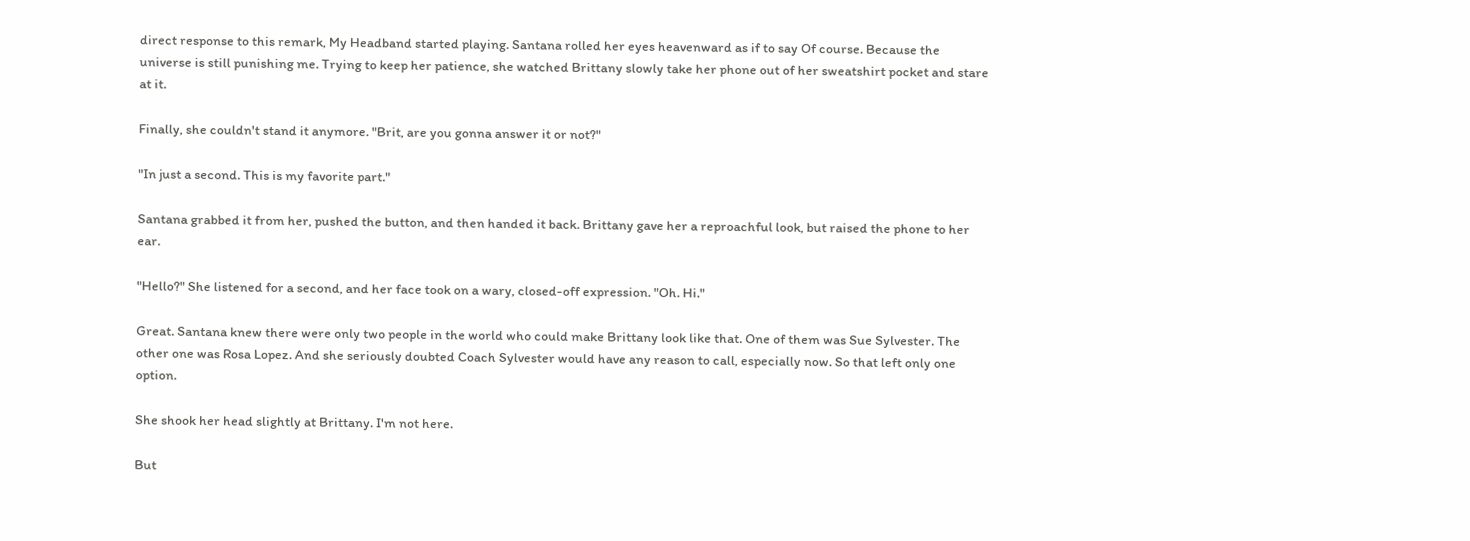direct response to this remark, My Headband started playing. Santana rolled her eyes heavenward as if to say Of course. Because the universe is still punishing me. Trying to keep her patience, she watched Brittany slowly take her phone out of her sweatshirt pocket and stare at it.

Finally, she couldn't stand it anymore. "Brit, are you gonna answer it or not?"

"In just a second. This is my favorite part."

Santana grabbed it from her, pushed the button, and then handed it back. Brittany gave her a reproachful look, but raised the phone to her ear.

"Hello?" She listened for a second, and her face took on a wary, closed-off expression. "Oh. Hi."

Great. Santana knew there were only two people in the world who could make Brittany look like that. One of them was Sue Sylvester. The other one was Rosa Lopez. And she seriously doubted Coach Sylvester would have any reason to call, especially now. So that left only one option.

She shook her head slightly at Brittany. I'm not here.

But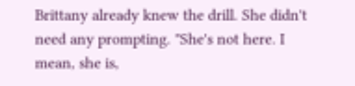Brittany already knew the drill. She didn't need any prompting. "She's not here. I mean, she is,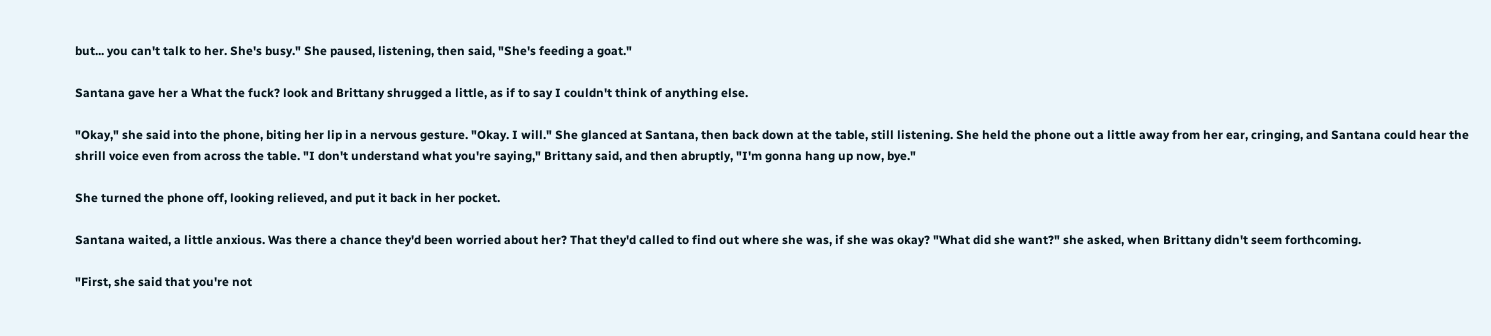but... you can't talk to her. She's busy." She paused, listening, then said, "She's feeding a goat."

Santana gave her a What the fuck? look and Brittany shrugged a little, as if to say I couldn't think of anything else.

"Okay," she said into the phone, biting her lip in a nervous gesture. "Okay. I will." She glanced at Santana, then back down at the table, still listening. She held the phone out a little away from her ear, cringing, and Santana could hear the shrill voice even from across the table. "I don't understand what you're saying," Brittany said, and then abruptly, "I'm gonna hang up now, bye."

She turned the phone off, looking relieved, and put it back in her pocket.

Santana waited, a little anxious. Was there a chance they'd been worried about her? That they'd called to find out where she was, if she was okay? "What did she want?" she asked, when Brittany didn't seem forthcoming.

"First, she said that you're not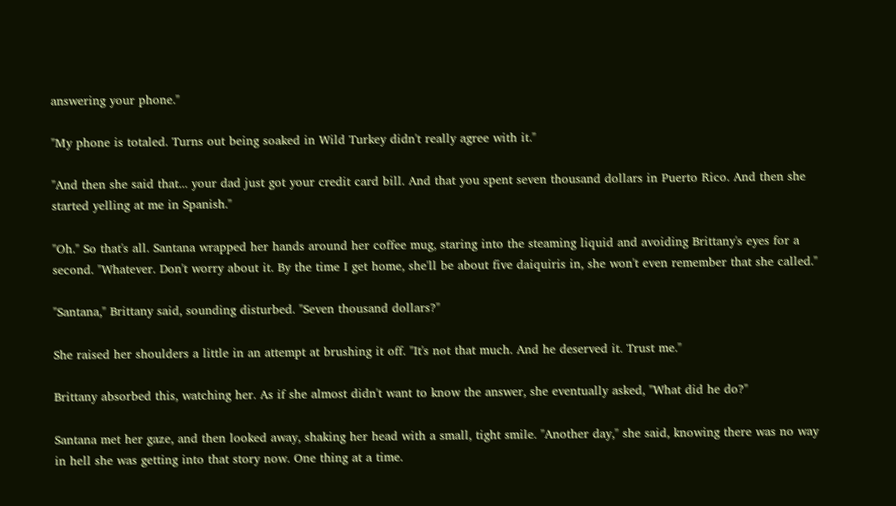answering your phone."

"My phone is totaled. Turns out being soaked in Wild Turkey didn't really agree with it."

"And then she said that... your dad just got your credit card bill. And that you spent seven thousand dollars in Puerto Rico. And then she started yelling at me in Spanish."

"Oh." So that's all. Santana wrapped her hands around her coffee mug, staring into the steaming liquid and avoiding Brittany's eyes for a second. "Whatever. Don't worry about it. By the time I get home, she'll be about five daiquiris in, she won't even remember that she called."

"Santana," Brittany said, sounding disturbed. "Seven thousand dollars?"

She raised her shoulders a little in an attempt at brushing it off. "It's not that much. And he deserved it. Trust me."

Brittany absorbed this, watching her. As if she almost didn't want to know the answer, she eventually asked, "What did he do?"

Santana met her gaze, and then looked away, shaking her head with a small, tight smile. "Another day," she said, knowing there was no way in hell she was getting into that story now. One thing at a time.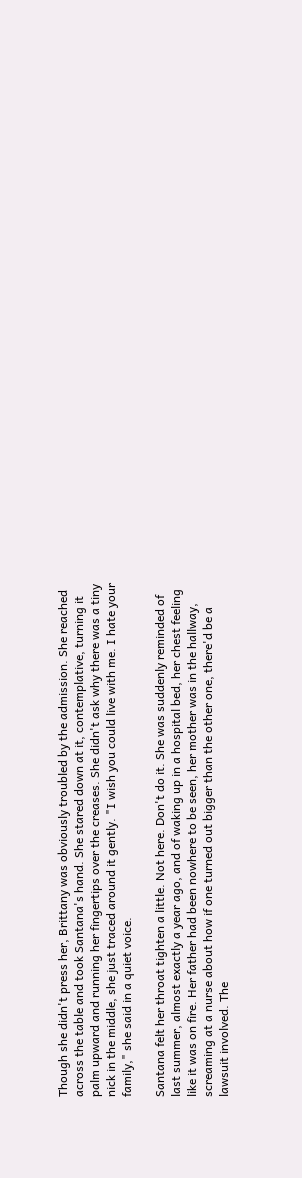Though she didn't press her, Brittany was obviously troubled by the admission. She reached across the table and took Santana's hand. She stared down at it, contemplative, turning it palm upward and running her fingertips over the creases. She didn't ask why there was a tiny nick in the middle, she just traced around it gently. "I wish you could live with me. I hate your family," she said in a quiet voice.

Santana felt her throat tighten a little. Not here. Don't do it. She was suddenly reminded of last summer, almost exactly a year ago, and of waking up in a hospital bed, her chest feeling like it was on fire. Her father had been nowhere to be seen, her mother was in the hallway, screaming at a nurse about how if one turned out bigger than the other one, there'd be a lawsuit involved. The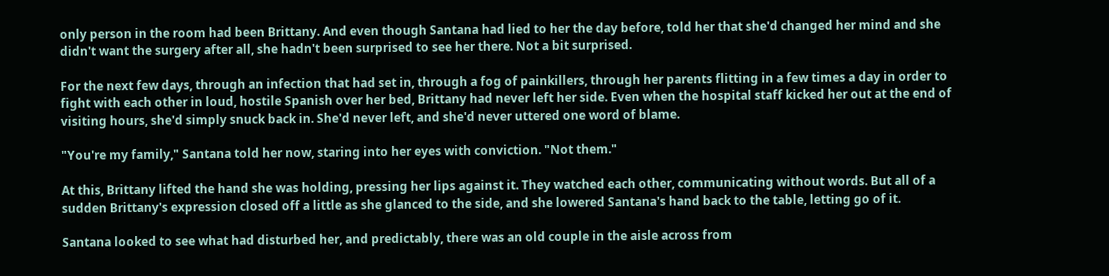only person in the room had been Brittany. And even though Santana had lied to her the day before, told her that she'd changed her mind and she didn't want the surgery after all, she hadn't been surprised to see her there. Not a bit surprised.

For the next few days, through an infection that had set in, through a fog of painkillers, through her parents flitting in a few times a day in order to fight with each other in loud, hostile Spanish over her bed, Brittany had never left her side. Even when the hospital staff kicked her out at the end of visiting hours, she'd simply snuck back in. She'd never left, and she'd never uttered one word of blame.

"You're my family," Santana told her now, staring into her eyes with conviction. "Not them."

At this, Brittany lifted the hand she was holding, pressing her lips against it. They watched each other, communicating without words. But all of a sudden Brittany's expression closed off a little as she glanced to the side, and she lowered Santana's hand back to the table, letting go of it.

Santana looked to see what had disturbed her, and predictably, there was an old couple in the aisle across from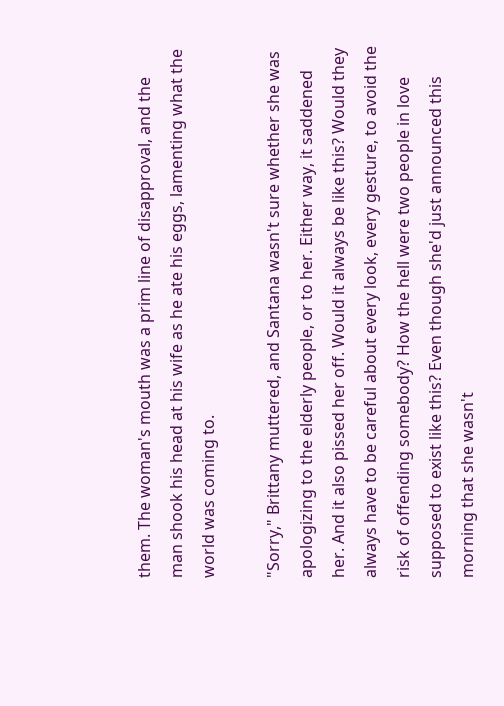them. The woman's mouth was a prim line of disapproval, and the man shook his head at his wife as he ate his eggs, lamenting what the world was coming to.

"Sorry," Brittany muttered, and Santana wasn't sure whether she was apologizing to the elderly people, or to her. Either way, it saddened her. And it also pissed her off. Would it always be like this? Would they always have to be careful about every look, every gesture, to avoid the risk of offending somebody? How the hell were two people in love supposed to exist like this? Even though she'd just announced this morning that she wasn't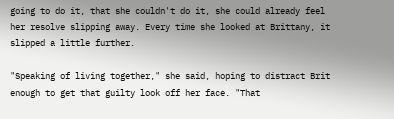going to do it, that she couldn't do it, she could already feel her resolve slipping away. Every time she looked at Brittany, it slipped a little further.

"Speaking of living together," she said, hoping to distract Brit enough to get that guilty look off her face. "That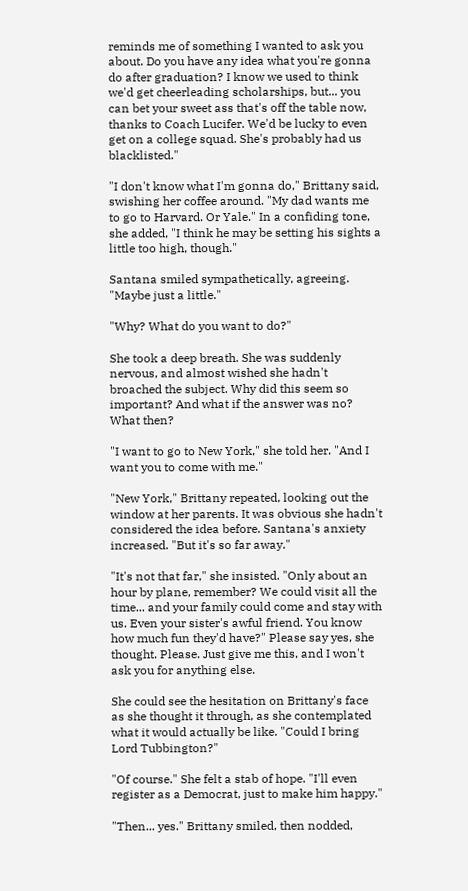reminds me of something I wanted to ask you about. Do you have any idea what you're gonna do after graduation? I know we used to think we'd get cheerleading scholarships, but... you can bet your sweet ass that's off the table now, thanks to Coach Lucifer. We'd be lucky to even get on a college squad. She's probably had us blacklisted."

"I don't know what I'm gonna do," Brittany said, swishing her coffee around. "My dad wants me to go to Harvard. Or Yale." In a confiding tone, she added, "I think he may be setting his sights a little too high, though."

Santana smiled sympathetically, agreeing. "Maybe just a little."

"Why? What do you want to do?"

She took a deep breath. She was suddenly nervous, and almost wished she hadn't broached the subject. Why did this seem so important? And what if the answer was no? What then?

"I want to go to New York," she told her. "And I want you to come with me."

"New York," Brittany repeated, looking out the window at her parents. It was obvious she hadn't considered the idea before. Santana's anxiety increased. "But it's so far away."

"It's not that far," she insisted. "Only about an hour by plane, remember? We could visit all the time... and your family could come and stay with us. Even your sister's awful friend. You know how much fun they'd have?" Please say yes, she thought. Please. Just give me this, and I won't ask you for anything else.

She could see the hesitation on Brittany's face as she thought it through, as she contemplated what it would actually be like. "Could I bring Lord Tubbington?"

"Of course." She felt a stab of hope. "I'll even register as a Democrat, just to make him happy."

"Then... yes." Brittany smiled, then nodded,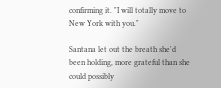confirming it. "I will totally move to New York with you."

Santana let out the breath she'd been holding, more grateful than she could possibly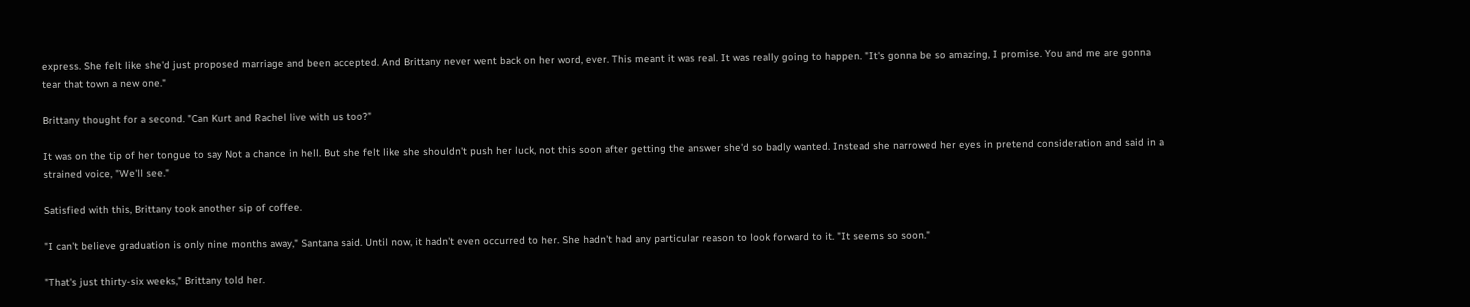express. She felt like she'd just proposed marriage and been accepted. And Brittany never went back on her word, ever. This meant it was real. It was really going to happen. "It's gonna be so amazing, I promise. You and me are gonna tear that town a new one."

Brittany thought for a second. "Can Kurt and Rachel live with us too?"

It was on the tip of her tongue to say Not a chance in hell. But she felt like she shouldn't push her luck, not this soon after getting the answer she'd so badly wanted. Instead she narrowed her eyes in pretend consideration and said in a strained voice, "We'll see."

Satisfied with this, Brittany took another sip of coffee.

"I can't believe graduation is only nine months away," Santana said. Until now, it hadn't even occurred to her. She hadn't had any particular reason to look forward to it. "It seems so soon."

"That's just thirty-six weeks," Brittany told her.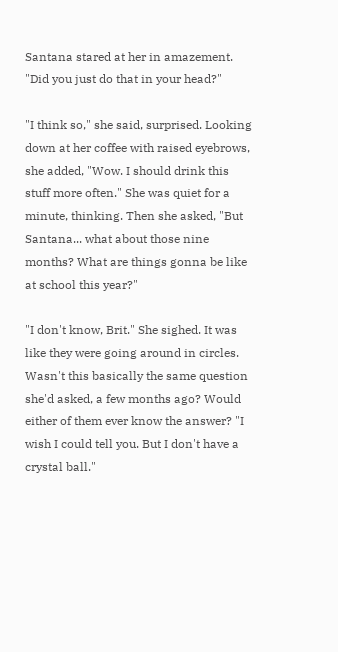Santana stared at her in amazement. "Did you just do that in your head?"

"I think so," she said, surprised. Looking down at her coffee with raised eyebrows, she added, "Wow. I should drink this stuff more often." She was quiet for a minute, thinking. Then she asked, "But Santana... what about those nine months? What are things gonna be like at school this year?"

"I don't know, Brit." She sighed. It was like they were going around in circles. Wasn't this basically the same question she'd asked, a few months ago? Would either of them ever know the answer? "I wish I could tell you. But I don't have a crystal ball."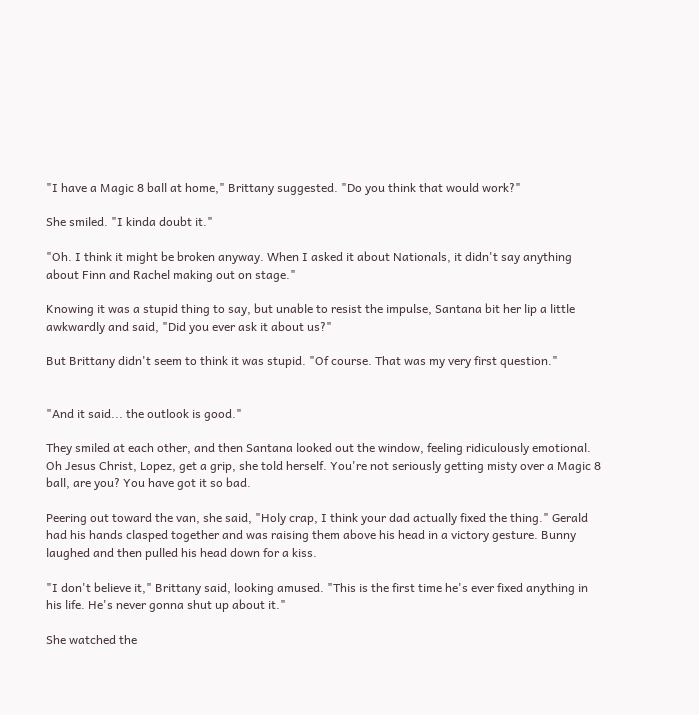"I have a Magic 8 ball at home," Brittany suggested. "Do you think that would work?"

She smiled. "I kinda doubt it."

"Oh. I think it might be broken anyway. When I asked it about Nationals, it didn't say anything about Finn and Rachel making out on stage."

Knowing it was a stupid thing to say, but unable to resist the impulse, Santana bit her lip a little awkwardly and said, "Did you ever ask it about us?"

But Brittany didn't seem to think it was stupid. "Of course. That was my very first question."


"And it said... the outlook is good."

They smiled at each other, and then Santana looked out the window, feeling ridiculously emotional. Oh Jesus Christ, Lopez, get a grip, she told herself. You're not seriously getting misty over a Magic 8 ball, are you? You have got it so bad.

Peering out toward the van, she said, "Holy crap, I think your dad actually fixed the thing." Gerald had his hands clasped together and was raising them above his head in a victory gesture. Bunny laughed and then pulled his head down for a kiss.

"I don't believe it," Brittany said, looking amused. "This is the first time he's ever fixed anything in his life. He's never gonna shut up about it."

She watched the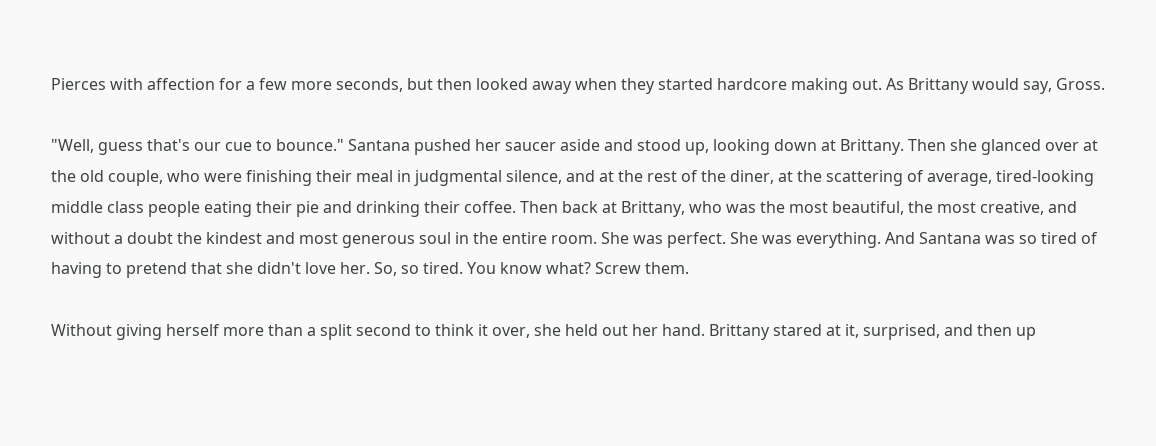Pierces with affection for a few more seconds, but then looked away when they started hardcore making out. As Brittany would say, Gross.

"Well, guess that's our cue to bounce." Santana pushed her saucer aside and stood up, looking down at Brittany. Then she glanced over at the old couple, who were finishing their meal in judgmental silence, and at the rest of the diner, at the scattering of average, tired-looking middle class people eating their pie and drinking their coffee. Then back at Brittany, who was the most beautiful, the most creative, and without a doubt the kindest and most generous soul in the entire room. She was perfect. She was everything. And Santana was so tired of having to pretend that she didn't love her. So, so tired. You know what? Screw them.

Without giving herself more than a split second to think it over, she held out her hand. Brittany stared at it, surprised, and then up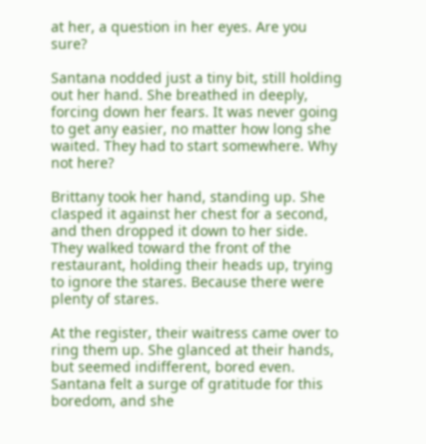at her, a question in her eyes. Are you sure?

Santana nodded just a tiny bit, still holding out her hand. She breathed in deeply, forcing down her fears. It was never going to get any easier, no matter how long she waited. They had to start somewhere. Why not here?

Brittany took her hand, standing up. She clasped it against her chest for a second, and then dropped it down to her side. They walked toward the front of the restaurant, holding their heads up, trying to ignore the stares. Because there were plenty of stares.

At the register, their waitress came over to ring them up. She glanced at their hands, but seemed indifferent, bored even. Santana felt a surge of gratitude for this boredom, and she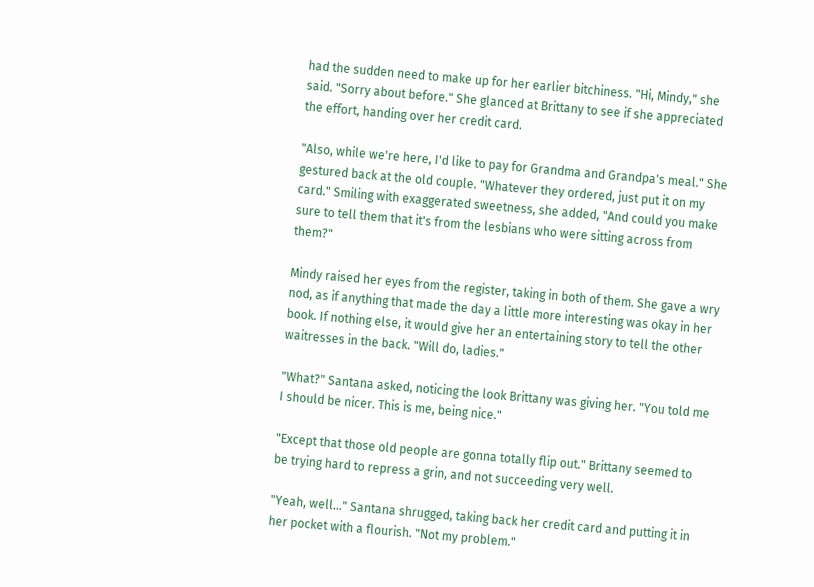had the sudden need to make up for her earlier bitchiness. "Hi, Mindy," she said. "Sorry about before." She glanced at Brittany to see if she appreciated the effort, handing over her credit card.

"Also, while we're here, I'd like to pay for Grandma and Grandpa's meal." She gestured back at the old couple. "Whatever they ordered, just put it on my card." Smiling with exaggerated sweetness, she added, "And could you make sure to tell them that it's from the lesbians who were sitting across from them?"

Mindy raised her eyes from the register, taking in both of them. She gave a wry nod, as if anything that made the day a little more interesting was okay in her book. If nothing else, it would give her an entertaining story to tell the other waitresses in the back. "Will do, ladies."

"What?" Santana asked, noticing the look Brittany was giving her. "You told me I should be nicer. This is me, being nice."

"Except that those old people are gonna totally flip out." Brittany seemed to be trying hard to repress a grin, and not succeeding very well.

"Yeah, well..." Santana shrugged, taking back her credit card and putting it in her pocket with a flourish. "Not my problem."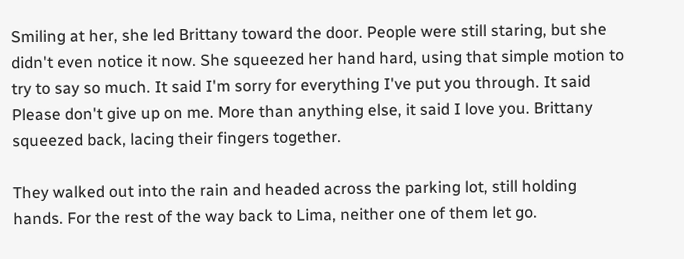Smiling at her, she led Brittany toward the door. People were still staring, but she didn't even notice it now. She squeezed her hand hard, using that simple motion to try to say so much. It said I'm sorry for everything I've put you through. It said Please don't give up on me. More than anything else, it said I love you. Brittany squeezed back, lacing their fingers together.

They walked out into the rain and headed across the parking lot, still holding hands. For the rest of the way back to Lima, neither one of them let go.